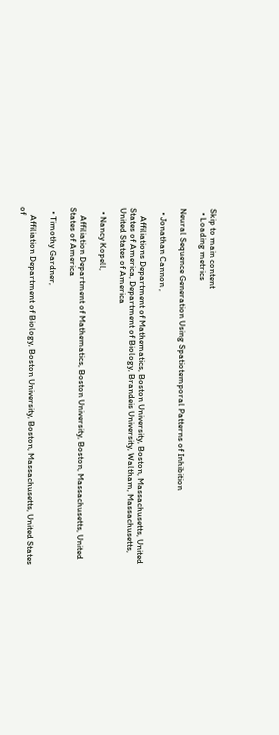Skip to main content
  • Loading metrics

Neural Sequence Generation Using Spatiotemporal Patterns of Inhibition

  • Jonathan Cannon ,

    Affiliations Department of Mathematics, Boston University, Boston, Massachusetts, United States of America, Department of Biology, Brandeis University, Waltham, Massachusetts, United States of America

  • Nancy Kopell,

    Affiliation Department of Mathematics, Boston University, Boston, Massachusetts, United States of America

  • Timothy Gardner,

    Affiliation Department of Biology, Boston University, Boston, Massachusetts, United States of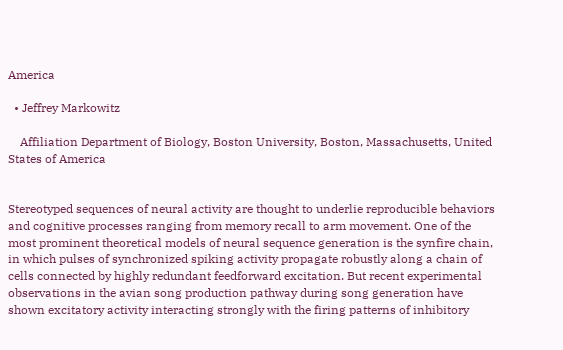America

  • Jeffrey Markowitz

    Affiliation Department of Biology, Boston University, Boston, Massachusetts, United States of America


Stereotyped sequences of neural activity are thought to underlie reproducible behaviors and cognitive processes ranging from memory recall to arm movement. One of the most prominent theoretical models of neural sequence generation is the synfire chain, in which pulses of synchronized spiking activity propagate robustly along a chain of cells connected by highly redundant feedforward excitation. But recent experimental observations in the avian song production pathway during song generation have shown excitatory activity interacting strongly with the firing patterns of inhibitory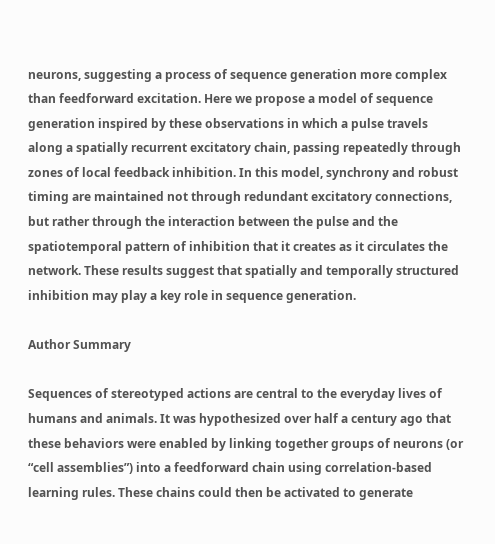neurons, suggesting a process of sequence generation more complex than feedforward excitation. Here we propose a model of sequence generation inspired by these observations in which a pulse travels along a spatially recurrent excitatory chain, passing repeatedly through zones of local feedback inhibition. In this model, synchrony and robust timing are maintained not through redundant excitatory connections, but rather through the interaction between the pulse and the spatiotemporal pattern of inhibition that it creates as it circulates the network. These results suggest that spatially and temporally structured inhibition may play a key role in sequence generation.

Author Summary

Sequences of stereotyped actions are central to the everyday lives of humans and animals. It was hypothesized over half a century ago that these behaviors were enabled by linking together groups of neurons (or “cell assemblies”) into a feedforward chain using correlation-based learning rules. These chains could then be activated to generate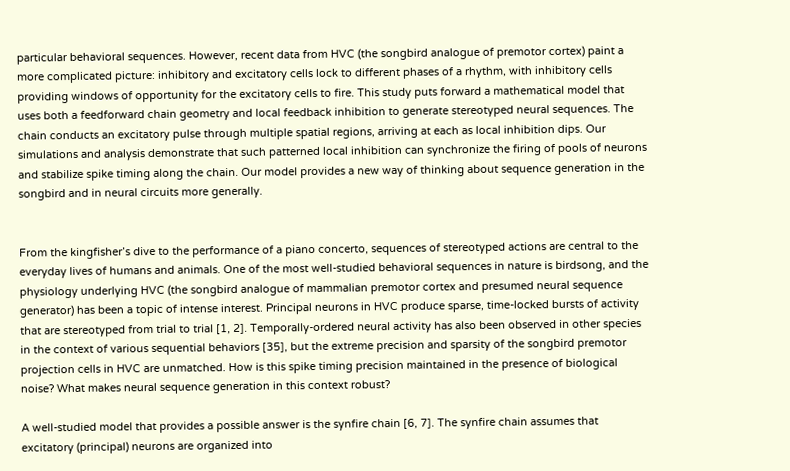particular behavioral sequences. However, recent data from HVC (the songbird analogue of premotor cortex) paint a more complicated picture: inhibitory and excitatory cells lock to different phases of a rhythm, with inhibitory cells providing windows of opportunity for the excitatory cells to fire. This study puts forward a mathematical model that uses both a feedforward chain geometry and local feedback inhibition to generate stereotyped neural sequences. The chain conducts an excitatory pulse through multiple spatial regions, arriving at each as local inhibition dips. Our simulations and analysis demonstrate that such patterned local inhibition can synchronize the firing of pools of neurons and stabilize spike timing along the chain. Our model provides a new way of thinking about sequence generation in the songbird and in neural circuits more generally.


From the kingfisher’s dive to the performance of a piano concerto, sequences of stereotyped actions are central to the everyday lives of humans and animals. One of the most well-studied behavioral sequences in nature is birdsong, and the physiology underlying HVC (the songbird analogue of mammalian premotor cortex and presumed neural sequence generator) has been a topic of intense interest. Principal neurons in HVC produce sparse, time-locked bursts of activity that are stereotyped from trial to trial [1, 2]. Temporally-ordered neural activity has also been observed in other species in the context of various sequential behaviors [35], but the extreme precision and sparsity of the songbird premotor projection cells in HVC are unmatched. How is this spike timing precision maintained in the presence of biological noise? What makes neural sequence generation in this context robust?

A well-studied model that provides a possible answer is the synfire chain [6, 7]. The synfire chain assumes that excitatory (principal) neurons are organized into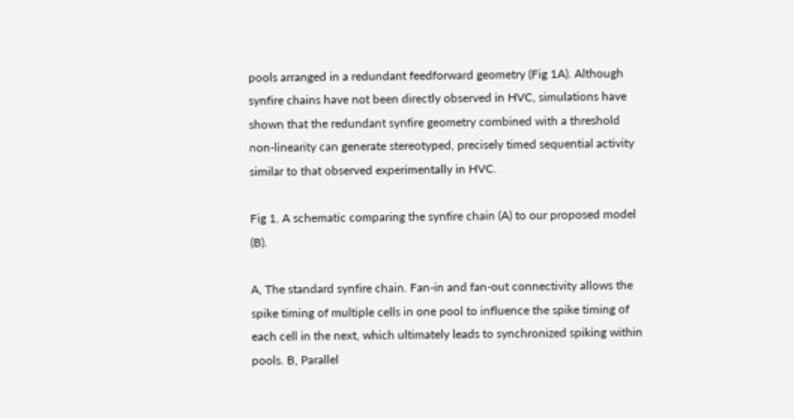pools arranged in a redundant feedforward geometry (Fig 1A). Although synfire chains have not been directly observed in HVC, simulations have shown that the redundant synfire geometry combined with a threshold non-linearity can generate stereotyped, precisely timed sequential activity similar to that observed experimentally in HVC.

Fig 1. A schematic comparing the synfire chain (A) to our proposed model (B).

A, The standard synfire chain. Fan-in and fan-out connectivity allows the spike timing of multiple cells in one pool to influence the spike timing of each cell in the next, which ultimately leads to synchronized spiking within pools. B, Parallel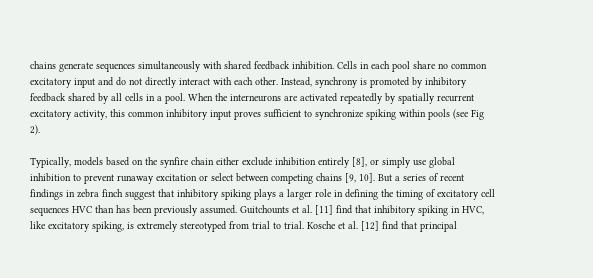chains generate sequences simultaneously with shared feedback inhibition. Cells in each pool share no common excitatory input and do not directly interact with each other. Instead, synchrony is promoted by inhibitory feedback shared by all cells in a pool. When the interneurons are activated repeatedly by spatially recurrent excitatory activity, this common inhibitory input proves sufficient to synchronize spiking within pools (see Fig 2).

Typically, models based on the synfire chain either exclude inhibition entirely [8], or simply use global inhibition to prevent runaway excitation or select between competing chains [9, 10]. But a series of recent findings in zebra finch suggest that inhibitory spiking plays a larger role in defining the timing of excitatory cell sequences HVC than has been previously assumed. Guitchounts et al. [11] find that inhibitory spiking in HVC, like excitatory spiking, is extremely stereotyped from trial to trial. Kosche et al. [12] find that principal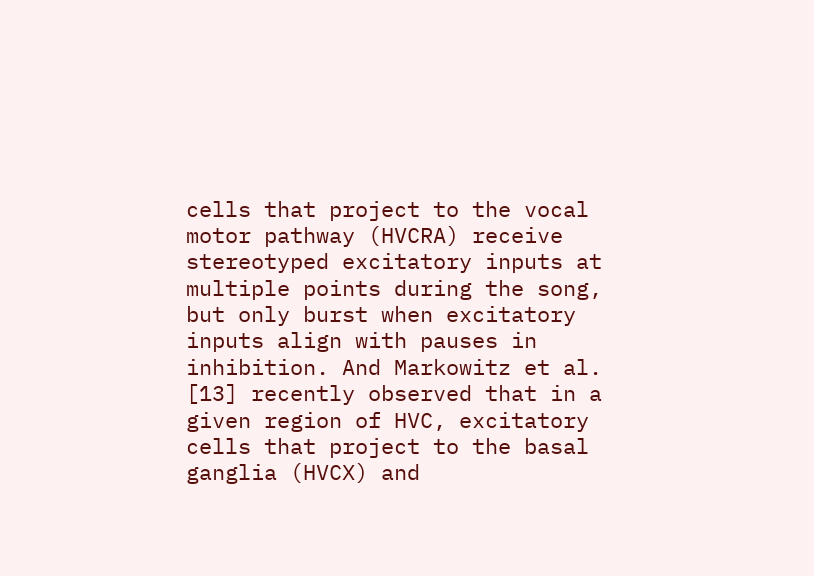cells that project to the vocal motor pathway (HVCRA) receive stereotyped excitatory inputs at multiple points during the song, but only burst when excitatory inputs align with pauses in inhibition. And Markowitz et al. [13] recently observed that in a given region of HVC, excitatory cells that project to the basal ganglia (HVCX) and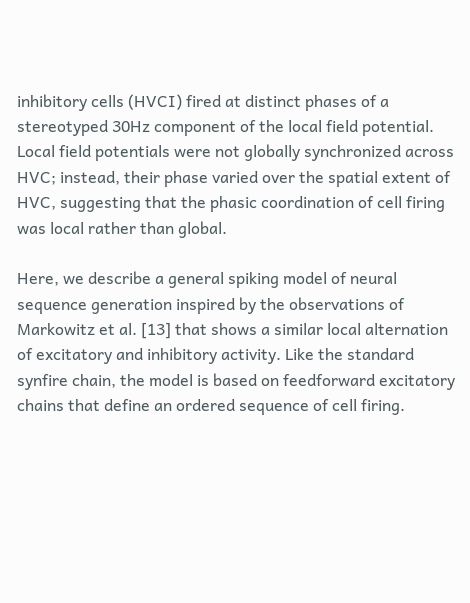inhibitory cells (HVCI) fired at distinct phases of a stereotyped 30Hz component of the local field potential. Local field potentials were not globally synchronized across HVC; instead, their phase varied over the spatial extent of HVC, suggesting that the phasic coordination of cell firing was local rather than global.

Here, we describe a general spiking model of neural sequence generation inspired by the observations of Markowitz et al. [13] that shows a similar local alternation of excitatory and inhibitory activity. Like the standard synfire chain, the model is based on feedforward excitatory chains that define an ordered sequence of cell firing.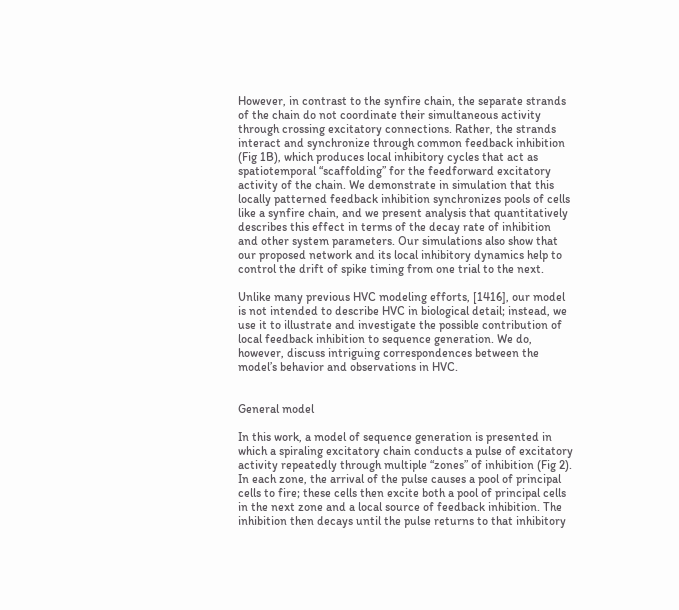However, in contrast to the synfire chain, the separate strands of the chain do not coordinate their simultaneous activity through crossing excitatory connections. Rather, the strands interact and synchronize through common feedback inhibition (Fig 1B), which produces local inhibitory cycles that act as spatiotemporal “scaffolding” for the feedforward excitatory activity of the chain. We demonstrate in simulation that this locally patterned feedback inhibition synchronizes pools of cells like a synfire chain, and we present analysis that quantitatively describes this effect in terms of the decay rate of inhibition and other system parameters. Our simulations also show that our proposed network and its local inhibitory dynamics help to control the drift of spike timing from one trial to the next.

Unlike many previous HVC modeling efforts, [1416], our model is not intended to describe HVC in biological detail; instead, we use it to illustrate and investigate the possible contribution of local feedback inhibition to sequence generation. We do, however, discuss intriguing correspondences between the model’s behavior and observations in HVC.


General model

In this work, a model of sequence generation is presented in which a spiraling excitatory chain conducts a pulse of excitatory activity repeatedly through multiple “zones” of inhibition (Fig 2). In each zone, the arrival of the pulse causes a pool of principal cells to fire; these cells then excite both a pool of principal cells in the next zone and a local source of feedback inhibition. The inhibition then decays until the pulse returns to that inhibitory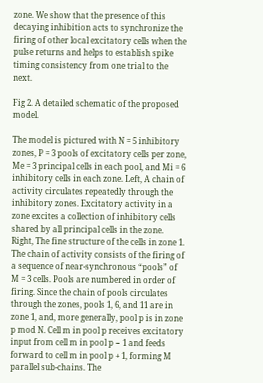zone. We show that the presence of this decaying inhibition acts to synchronize the firing of other local excitatory cells when the pulse returns and helps to establish spike timing consistency from one trial to the next.

Fig 2. A detailed schematic of the proposed model.

The model is pictured with N = 5 inhibitory zones, P = 3 pools of excitatory cells per zone, Me = 3 principal cells in each pool, and Mi = 6 inhibitory cells in each zone. Left, A chain of activity circulates repeatedly through the inhibitory zones. Excitatory activity in a zone excites a collection of inhibitory cells shared by all principal cells in the zone. Right, The fine structure of the cells in zone 1. The chain of activity consists of the firing of a sequence of near-synchronous “pools” of M = 3 cells. Pools are numbered in order of firing. Since the chain of pools circulates through the zones, pools 1, 6, and 11 are in zone 1, and, more generally, pool p is in zone p mod N. Cell m in pool p receives excitatory input from cell m in pool p − 1 and feeds forward to cell m in pool p + 1, forming M parallel sub-chains. The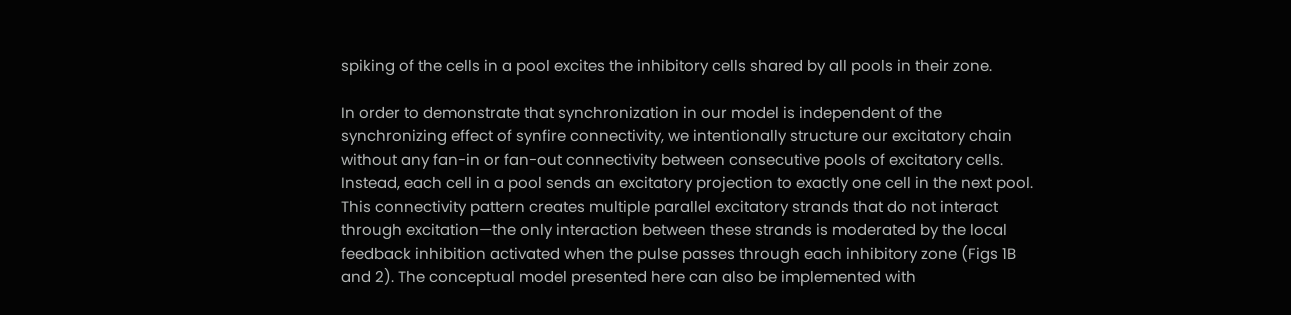spiking of the cells in a pool excites the inhibitory cells shared by all pools in their zone.

In order to demonstrate that synchronization in our model is independent of the synchronizing effect of synfire connectivity, we intentionally structure our excitatory chain without any fan-in or fan-out connectivity between consecutive pools of excitatory cells. Instead, each cell in a pool sends an excitatory projection to exactly one cell in the next pool. This connectivity pattern creates multiple parallel excitatory strands that do not interact through excitation—the only interaction between these strands is moderated by the local feedback inhibition activated when the pulse passes through each inhibitory zone (Figs 1B and 2). The conceptual model presented here can also be implemented with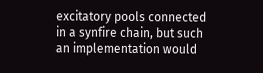excitatory pools connected in a synfire chain, but such an implementation would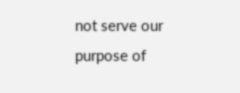not serve our purpose of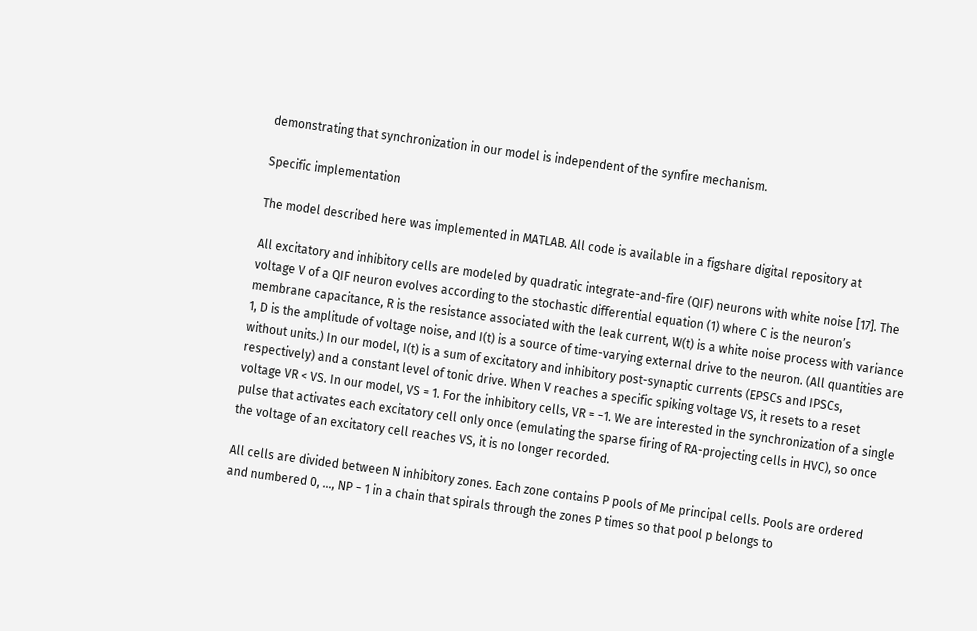demonstrating that synchronization in our model is independent of the synfire mechanism.

Specific implementation

The model described here was implemented in MATLAB. All code is available in a figshare digital repository at

All excitatory and inhibitory cells are modeled by quadratic integrate-and-fire (QIF) neurons with white noise [17]. The voltage V of a QIF neuron evolves according to the stochastic differential equation (1) where C is the neuron’s membrane capacitance, R is the resistance associated with the leak current, W(t) is a white noise process with variance 1, D is the amplitude of voltage noise, and I(t) is a source of time-varying external drive to the neuron. (All quantities are without units.) In our model, I(t) is a sum of excitatory and inhibitory post-synaptic currents (EPSCs and IPSCs, respectively) and a constant level of tonic drive. When V reaches a specific spiking voltage VS, it resets to a reset voltage VR < VS. In our model, VS = 1. For the inhibitory cells, VR = −1. We are interested in the synchronization of a single pulse that activates each excitatory cell only once (emulating the sparse firing of RA-projecting cells in HVC), so once the voltage of an excitatory cell reaches VS, it is no longer recorded.

All cells are divided between N inhibitory zones. Each zone contains P pools of Me principal cells. Pools are ordered and numbered 0, …, NP − 1 in a chain that spirals through the zones P times so that pool p belongs to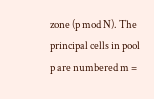zone (p mod N). The principal cells in pool p are numbered m =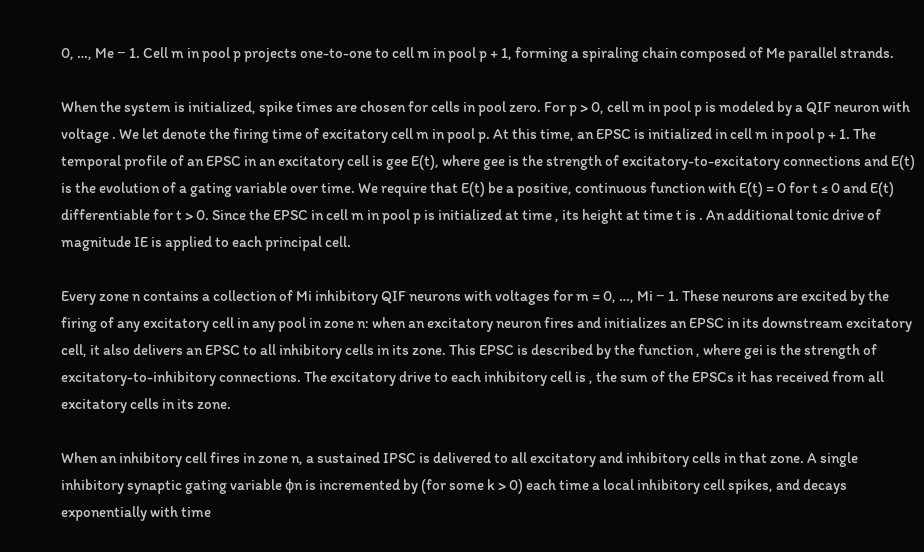0, …, Me − 1. Cell m in pool p projects one-to-one to cell m in pool p + 1, forming a spiraling chain composed of Me parallel strands.

When the system is initialized, spike times are chosen for cells in pool zero. For p > 0, cell m in pool p is modeled by a QIF neuron with voltage . We let denote the firing time of excitatory cell m in pool p. At this time, an EPSC is initialized in cell m in pool p + 1. The temporal profile of an EPSC in an excitatory cell is gee E(t), where gee is the strength of excitatory-to-excitatory connections and E(t) is the evolution of a gating variable over time. We require that E(t) be a positive, continuous function with E(t) = 0 for t ≤ 0 and E(t) differentiable for t > 0. Since the EPSC in cell m in pool p is initialized at time , its height at time t is . An additional tonic drive of magnitude IE is applied to each principal cell.

Every zone n contains a collection of Mi inhibitory QIF neurons with voltages for m = 0, …, Mi − 1. These neurons are excited by the firing of any excitatory cell in any pool in zone n: when an excitatory neuron fires and initializes an EPSC in its downstream excitatory cell, it also delivers an EPSC to all inhibitory cells in its zone. This EPSC is described by the function , where gei is the strength of excitatory-to-inhibitory connections. The excitatory drive to each inhibitory cell is , the sum of the EPSCs it has received from all excitatory cells in its zone.

When an inhibitory cell fires in zone n, a sustained IPSC is delivered to all excitatory and inhibitory cells in that zone. A single inhibitory synaptic gating variable ϕn is incremented by (for some k > 0) each time a local inhibitory cell spikes, and decays exponentially with time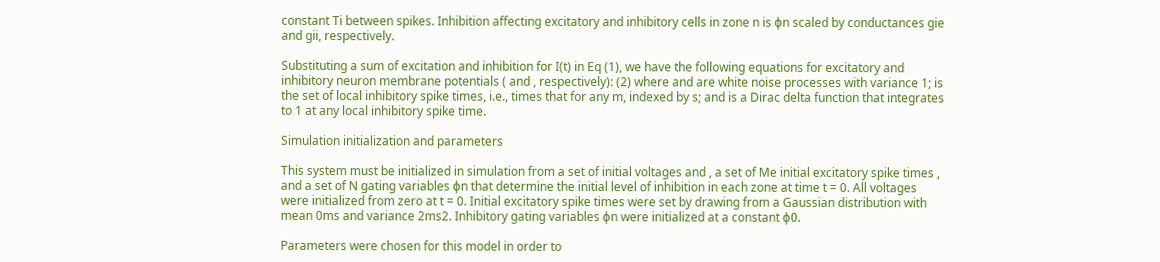constant Ti between spikes. Inhibition affecting excitatory and inhibitory cells in zone n is ϕn scaled by conductances gie and gii, respectively.

Substituting a sum of excitation and inhibition for I(t) in Eq (1), we have the following equations for excitatory and inhibitory neuron membrane potentials ( and , respectively): (2) where and are white noise processes with variance 1; is the set of local inhibitory spike times, i.e., times that for any m, indexed by s; and is a Dirac delta function that integrates to 1 at any local inhibitory spike time.

Simulation initialization and parameters

This system must be initialized in simulation from a set of initial voltages and , a set of Me initial excitatory spike times , and a set of N gating variables ϕn that determine the initial level of inhibition in each zone at time t = 0. All voltages were initialized from zero at t = 0. Initial excitatory spike times were set by drawing from a Gaussian distribution with mean 0ms and variance 2ms2. Inhibitory gating variables ϕn were initialized at a constant ϕ0.

Parameters were chosen for this model in order to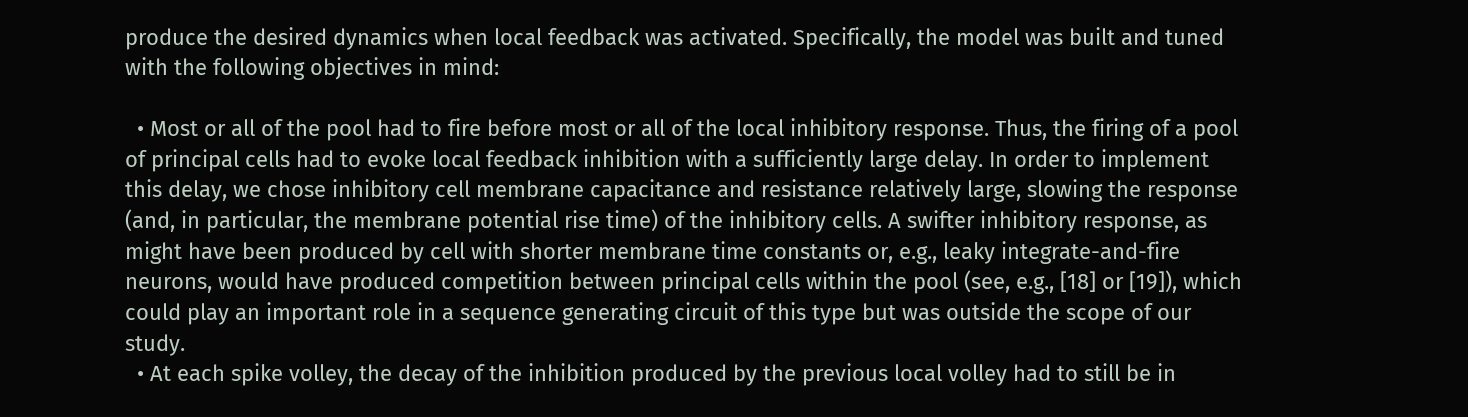produce the desired dynamics when local feedback was activated. Specifically, the model was built and tuned with the following objectives in mind:

  • Most or all of the pool had to fire before most or all of the local inhibitory response. Thus, the firing of a pool of principal cells had to evoke local feedback inhibition with a sufficiently large delay. In order to implement this delay, we chose inhibitory cell membrane capacitance and resistance relatively large, slowing the response (and, in particular, the membrane potential rise time) of the inhibitory cells. A swifter inhibitory response, as might have been produced by cell with shorter membrane time constants or, e.g., leaky integrate-and-fire neurons, would have produced competition between principal cells within the pool (see, e.g., [18] or [19]), which could play an important role in a sequence generating circuit of this type but was outside the scope of our study.
  • At each spike volley, the decay of the inhibition produced by the previous local volley had to still be in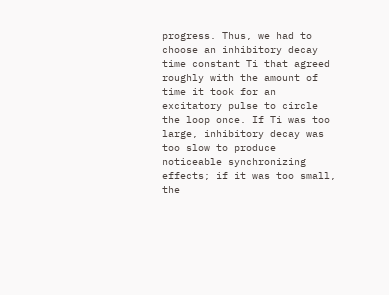progress. Thus, we had to choose an inhibitory decay time constant Ti that agreed roughly with the amount of time it took for an excitatory pulse to circle the loop once. If Ti was too large, inhibitory decay was too slow to produce noticeable synchronizing effects; if it was too small, the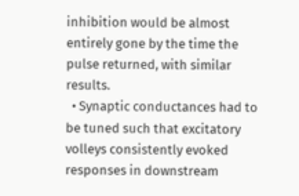inhibition would be almost entirely gone by the time the pulse returned, with similar results.
  • Synaptic conductances had to be tuned such that excitatory volleys consistently evoked responses in downstream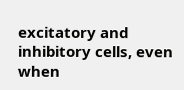excitatory and inhibitory cells, even when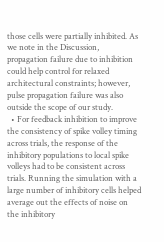those cells were partially inhibited. As we note in the Discussion, propagation failure due to inhibition could help control for relaxed architectural constraints; however, pulse propagation failure was also outside the scope of our study.
  • For feedback inhibition to improve the consistency of spike volley timing across trials, the response of the inhibitory populations to local spike volleys had to be consistent across trials. Running the simulation with a large number of inhibitory cells helped average out the effects of noise on the inhibitory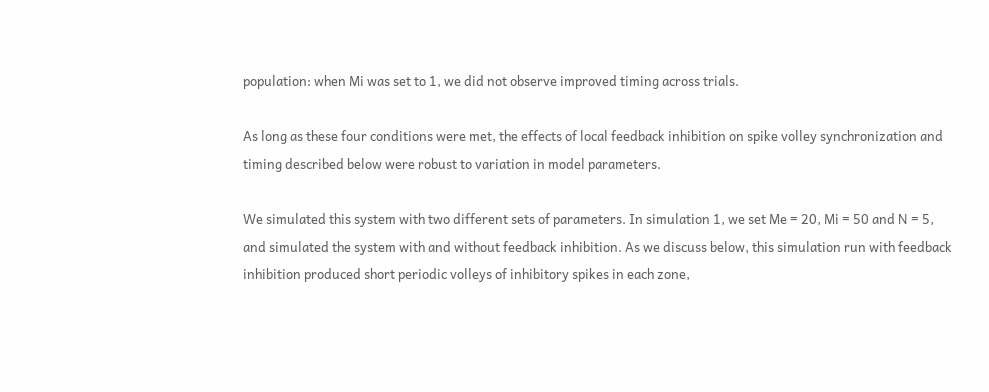population: when Mi was set to 1, we did not observe improved timing across trials.

As long as these four conditions were met, the effects of local feedback inhibition on spike volley synchronization and timing described below were robust to variation in model parameters.

We simulated this system with two different sets of parameters. In simulation 1, we set Me = 20, Mi = 50 and N = 5, and simulated the system with and without feedback inhibition. As we discuss below, this simulation run with feedback inhibition produced short periodic volleys of inhibitory spikes in each zone,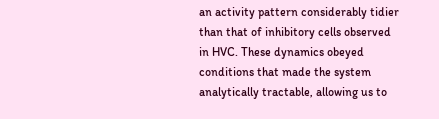an activity pattern considerably tidier than that of inhibitory cells observed in HVC. These dynamics obeyed conditions that made the system analytically tractable, allowing us to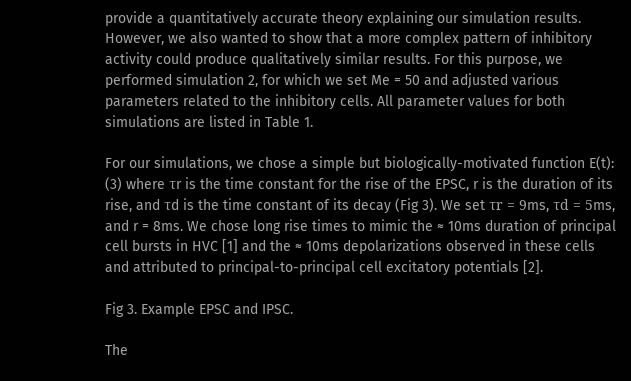provide a quantitatively accurate theory explaining our simulation results. However, we also wanted to show that a more complex pattern of inhibitory activity could produce qualitatively similar results. For this purpose, we performed simulation 2, for which we set Me = 50 and adjusted various parameters related to the inhibitory cells. All parameter values for both simulations are listed in Table 1.

For our simulations, we chose a simple but biologically-motivated function E(t): (3) where τr is the time constant for the rise of the EPSC, r is the duration of its rise, and τd is the time constant of its decay (Fig 3). We set τr = 9ms, τd = 5ms, and r = 8ms. We chose long rise times to mimic the ≈ 10ms duration of principal cell bursts in HVC [1] and the ≈ 10ms depolarizations observed in these cells and attributed to principal-to-principal cell excitatory potentials [2].

Fig 3. Example EPSC and IPSC.

The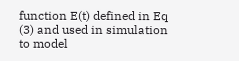function E(t) defined in Eq (3) and used in simulation to model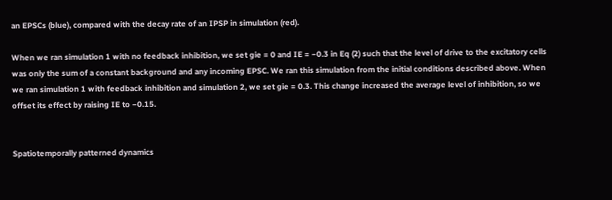an EPSCs (blue), compared with the decay rate of an IPSP in simulation (red).

When we ran simulation 1 with no feedback inhibition, we set gie = 0 and IE = −0.3 in Eq (2) such that the level of drive to the excitatory cells was only the sum of a constant background and any incoming EPSC. We ran this simulation from the initial conditions described above. When we ran simulation 1 with feedback inhibition and simulation 2, we set gie = 0.3. This change increased the average level of inhibition, so we offset its effect by raising IE to −0.15.


Spatiotemporally patterned dynamics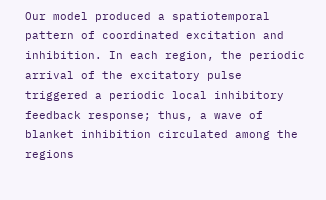Our model produced a spatiotemporal pattern of coordinated excitation and inhibition. In each region, the periodic arrival of the excitatory pulse triggered a periodic local inhibitory feedback response; thus, a wave of blanket inhibition circulated among the regions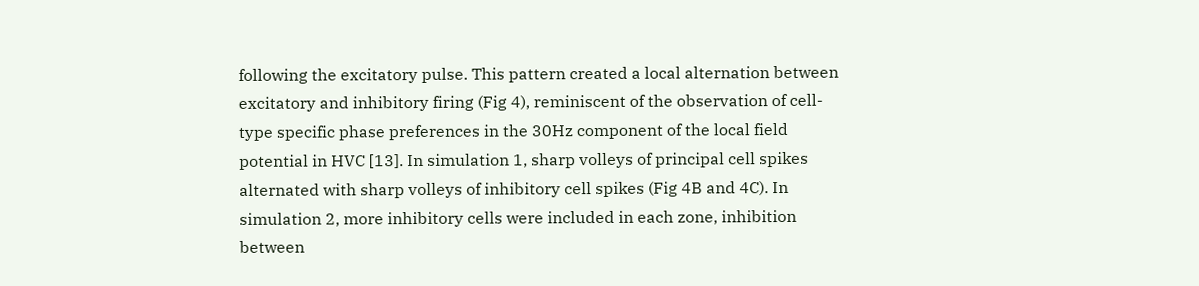following the excitatory pulse. This pattern created a local alternation between excitatory and inhibitory firing (Fig 4), reminiscent of the observation of cell-type specific phase preferences in the 30Hz component of the local field potential in HVC [13]. In simulation 1, sharp volleys of principal cell spikes alternated with sharp volleys of inhibitory cell spikes (Fig 4B and 4C). In simulation 2, more inhibitory cells were included in each zone, inhibition between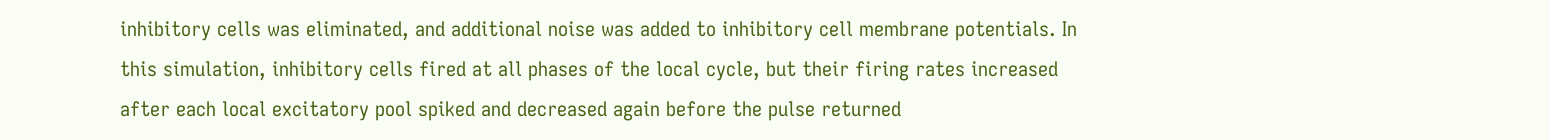inhibitory cells was eliminated, and additional noise was added to inhibitory cell membrane potentials. In this simulation, inhibitory cells fired at all phases of the local cycle, but their firing rates increased after each local excitatory pool spiked and decreased again before the pulse returned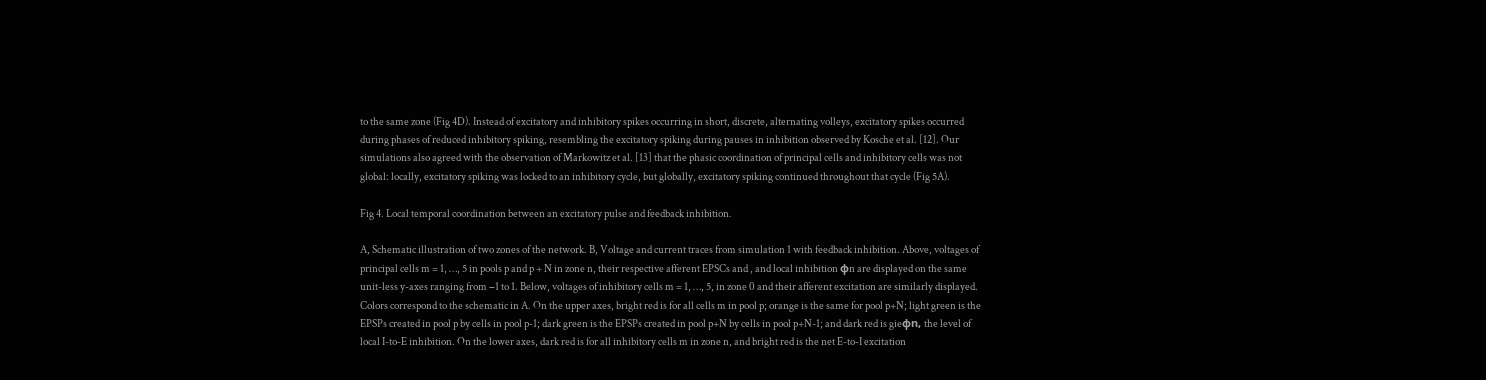to the same zone (Fig 4D). Instead of excitatory and inhibitory spikes occurring in short, discrete, alternating volleys, excitatory spikes occurred during phases of reduced inhibitory spiking, resembling the excitatory spiking during pauses in inhibition observed by Kosche et al. [12]. Our simulations also agreed with the observation of Markowitz et al. [13] that the phasic coordination of principal cells and inhibitory cells was not global: locally, excitatory spiking was locked to an inhibitory cycle, but globally, excitatory spiking continued throughout that cycle (Fig 5A).

Fig 4. Local temporal coordination between an excitatory pulse and feedback inhibition.

A, Schematic illustration of two zones of the network. B, Voltage and current traces from simulation 1 with feedback inhibition. Above, voltages of principal cells m = 1, …, 5 in pools p and p + N in zone n, their respective afferent EPSCs and , and local inhibition ϕn are displayed on the same unit-less y-axes ranging from −1 to 1. Below, voltages of inhibitory cells m = 1, …, 5, in zone 0 and their afferent excitation are similarly displayed. Colors correspond to the schematic in A. On the upper axes, bright red is for all cells m in pool p; orange is the same for pool p+N; light green is the EPSPs created in pool p by cells in pool p-1; dark green is the EPSPs created in pool p+N by cells in pool p+N-1; and dark red is gieϕn, the level of local I-to-E inhibition. On the lower axes, dark red is for all inhibitory cells m in zone n, and bright red is the net E-to-I excitation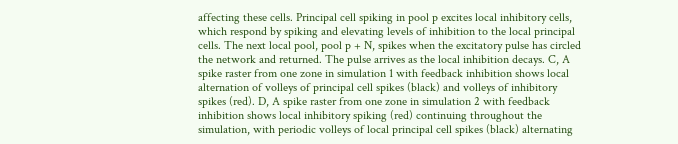affecting these cells. Principal cell spiking in pool p excites local inhibitory cells, which respond by spiking and elevating levels of inhibition to the local principal cells. The next local pool, pool p + N, spikes when the excitatory pulse has circled the network and returned. The pulse arrives as the local inhibition decays. C, A spike raster from one zone in simulation 1 with feedback inhibition shows local alternation of volleys of principal cell spikes (black) and volleys of inhibitory spikes (red). D, A spike raster from one zone in simulation 2 with feedback inhibition shows local inhibitory spiking (red) continuing throughout the simulation, with periodic volleys of local principal cell spikes (black) alternating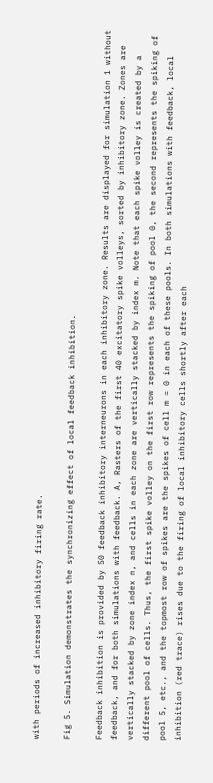with periods of increased inhibitory firing rate.

Fig 5. Simulation demonstrates the synchronizing effect of local feedback inhibition.

Feedback inhibition is provided by 50 feedback inhibitory interneurons in each inhibitory zone. Results are displayed for simulation 1 without feedback, and for both simulations with feedback. A, Rasters of the first 40 excitatory spike volleys, sorted by inhibitory zone. Zones are vertically stacked by zone index n, and cells in each zone are vertically stacked by index m. Note that each spike volley is created by a different pool of cells. Thus, the first spike volley on the first row represents the spiking of pool 0, the second represents the spiking of pool 5, etc., and the topmost row of spikes are the spikes of cell m = 0 in each of these pools. In both simulations with feedback, local inhibition (red trace) rises due to the firing of local inhibitory cells shortly after each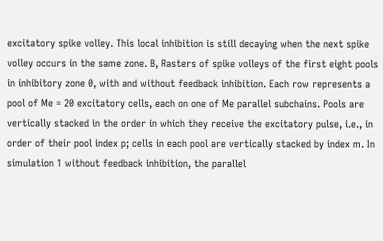excitatory spike volley. This local inhibition is still decaying when the next spike volley occurs in the same zone. B, Rasters of spike volleys of the first eight pools in inhibitory zone 0, with and without feedback inhibition. Each row represents a pool of Me = 20 excitatory cells, each on one of Me parallel subchains. Pools are vertically stacked in the order in which they receive the excitatory pulse, i.e., in order of their pool index p; cells in each pool are vertically stacked by index m. In simulation 1 without feedback inhibition, the parallel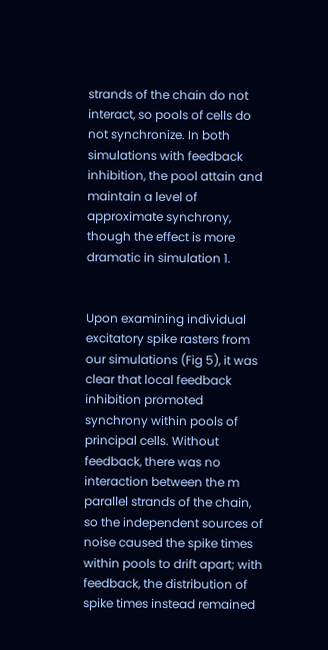strands of the chain do not interact, so pools of cells do not synchronize. In both simulations with feedback inhibition, the pool attain and maintain a level of approximate synchrony, though the effect is more dramatic in simulation 1.


Upon examining individual excitatory spike rasters from our simulations (Fig 5), it was clear that local feedback inhibition promoted synchrony within pools of principal cells. Without feedback, there was no interaction between the m parallel strands of the chain, so the independent sources of noise caused the spike times within pools to drift apart; with feedback, the distribution of spike times instead remained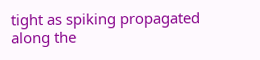tight as spiking propagated along the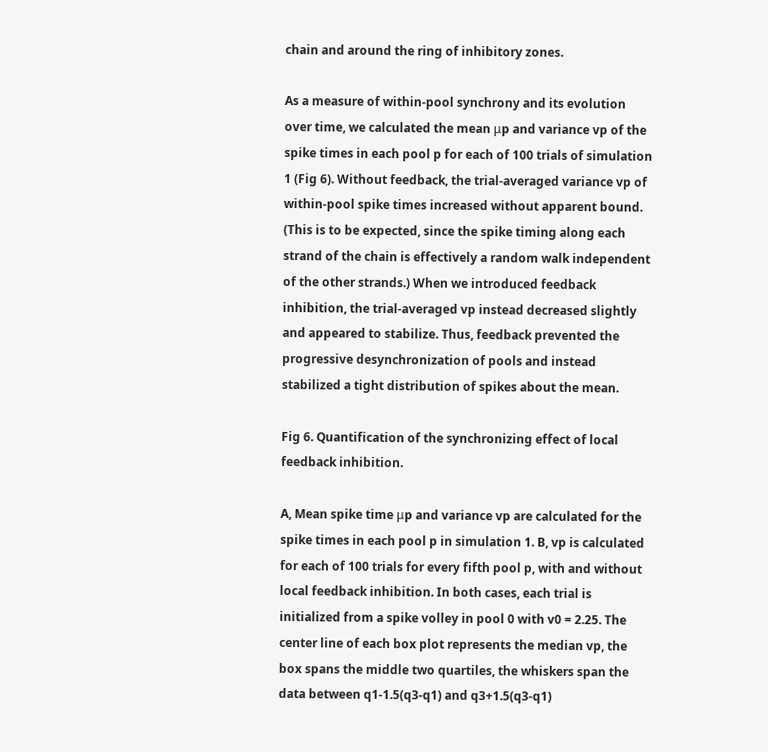chain and around the ring of inhibitory zones.

As a measure of within-pool synchrony and its evolution over time, we calculated the mean μp and variance vp of the spike times in each pool p for each of 100 trials of simulation 1 (Fig 6). Without feedback, the trial-averaged variance vp of within-pool spike times increased without apparent bound. (This is to be expected, since the spike timing along each strand of the chain is effectively a random walk independent of the other strands.) When we introduced feedback inhibition, the trial-averaged vp instead decreased slightly and appeared to stabilize. Thus, feedback prevented the progressive desynchronization of pools and instead stabilized a tight distribution of spikes about the mean.

Fig 6. Quantification of the synchronizing effect of local feedback inhibition.

A, Mean spike time μp and variance vp are calculated for the spike times in each pool p in simulation 1. B, vp is calculated for each of 100 trials for every fifth pool p, with and without local feedback inhibition. In both cases, each trial is initialized from a spike volley in pool 0 with v0 = 2.25. The center line of each box plot represents the median vp, the box spans the middle two quartiles, the whiskers span the data between q1-1.5(q3-q1) and q3+1.5(q3-q1)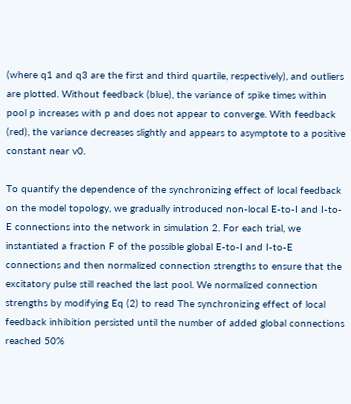(where q1 and q3 are the first and third quartile, respectively), and outliers are plotted. Without feedback (blue), the variance of spike times within pool p increases with p and does not appear to converge. With feedback (red), the variance decreases slightly and appears to asymptote to a positive constant near v0.

To quantify the dependence of the synchronizing effect of local feedback on the model topology, we gradually introduced non-local E-to-I and I-to-E connections into the network in simulation 2. For each trial, we instantiated a fraction F of the possible global E-to-I and I-to-E connections and then normalized connection strengths to ensure that the excitatory pulse still reached the last pool. We normalized connection strengths by modifying Eq (2) to read The synchronizing effect of local feedback inhibition persisted until the number of added global connections reached 50%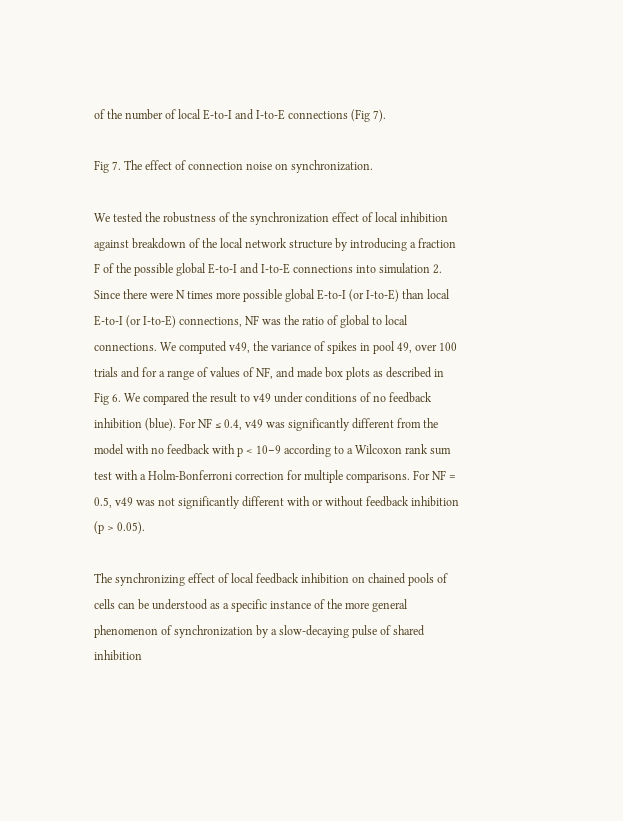of the number of local E-to-I and I-to-E connections (Fig 7).

Fig 7. The effect of connection noise on synchronization.

We tested the robustness of the synchronization effect of local inhibition against breakdown of the local network structure by introducing a fraction F of the possible global E-to-I and I-to-E connections into simulation 2. Since there were N times more possible global E-to-I (or I-to-E) than local E-to-I (or I-to-E) connections, NF was the ratio of global to local connections. We computed v49, the variance of spikes in pool 49, over 100 trials and for a range of values of NF, and made box plots as described in Fig 6. We compared the result to v49 under conditions of no feedback inhibition (blue). For NF ≤ 0.4, v49 was significantly different from the model with no feedback with p < 10−9 according to a Wilcoxon rank sum test with a Holm-Bonferroni correction for multiple comparisons. For NF = 0.5, v49 was not significantly different with or without feedback inhibition (p > 0.05).

The synchronizing effect of local feedback inhibition on chained pools of cells can be understood as a specific instance of the more general phenomenon of synchronization by a slow-decaying pulse of shared inhibition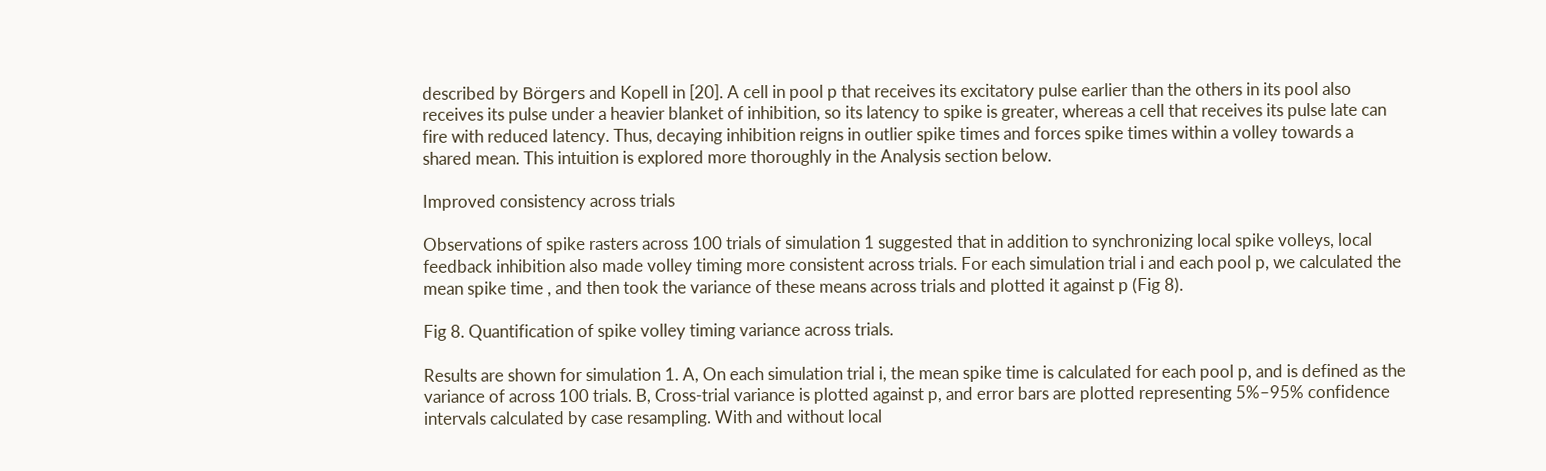described by Börgers and Kopell in [20]. A cell in pool p that receives its excitatory pulse earlier than the others in its pool also receives its pulse under a heavier blanket of inhibition, so its latency to spike is greater, whereas a cell that receives its pulse late can fire with reduced latency. Thus, decaying inhibition reigns in outlier spike times and forces spike times within a volley towards a shared mean. This intuition is explored more thoroughly in the Analysis section below.

Improved consistency across trials

Observations of spike rasters across 100 trials of simulation 1 suggested that in addition to synchronizing local spike volleys, local feedback inhibition also made volley timing more consistent across trials. For each simulation trial i and each pool p, we calculated the mean spike time , and then took the variance of these means across trials and plotted it against p (Fig 8).

Fig 8. Quantification of spike volley timing variance across trials.

Results are shown for simulation 1. A, On each simulation trial i, the mean spike time is calculated for each pool p, and is defined as the variance of across 100 trials. B, Cross-trial variance is plotted against p, and error bars are plotted representing 5%–95% confidence intervals calculated by case resampling. With and without local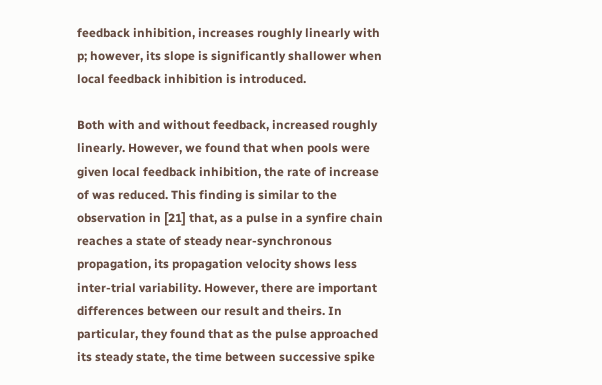feedback inhibition, increases roughly linearly with p; however, its slope is significantly shallower when local feedback inhibition is introduced.

Both with and without feedback, increased roughly linearly. However, we found that when pools were given local feedback inhibition, the rate of increase of was reduced. This finding is similar to the observation in [21] that, as a pulse in a synfire chain reaches a state of steady near-synchronous propagation, its propagation velocity shows less inter-trial variability. However, there are important differences between our result and theirs. In particular, they found that as the pulse approached its steady state, the time between successive spike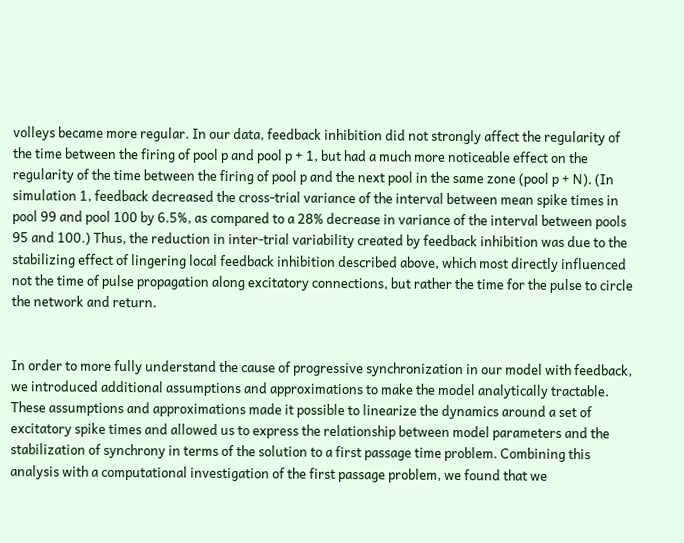volleys became more regular. In our data, feedback inhibition did not strongly affect the regularity of the time between the firing of pool p and pool p + 1, but had a much more noticeable effect on the regularity of the time between the firing of pool p and the next pool in the same zone (pool p + N). (In simulation 1, feedback decreased the cross-trial variance of the interval between mean spike times in pool 99 and pool 100 by 6.5%, as compared to a 28% decrease in variance of the interval between pools 95 and 100.) Thus, the reduction in inter-trial variability created by feedback inhibition was due to the stabilizing effect of lingering local feedback inhibition described above, which most directly influenced not the time of pulse propagation along excitatory connections, but rather the time for the pulse to circle the network and return.


In order to more fully understand the cause of progressive synchronization in our model with feedback, we introduced additional assumptions and approximations to make the model analytically tractable. These assumptions and approximations made it possible to linearize the dynamics around a set of excitatory spike times and allowed us to express the relationship between model parameters and the stabilization of synchrony in terms of the solution to a first passage time problem. Combining this analysis with a computational investigation of the first passage problem, we found that we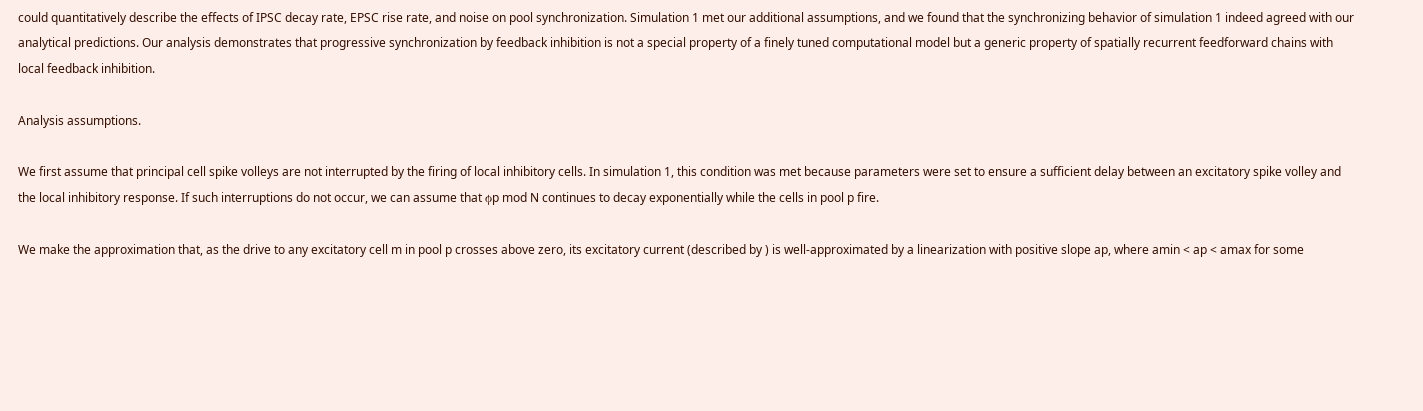could quantitatively describe the effects of IPSC decay rate, EPSC rise rate, and noise on pool synchronization. Simulation 1 met our additional assumptions, and we found that the synchronizing behavior of simulation 1 indeed agreed with our analytical predictions. Our analysis demonstrates that progressive synchronization by feedback inhibition is not a special property of a finely tuned computational model but a generic property of spatially recurrent feedforward chains with local feedback inhibition.

Analysis assumptions.

We first assume that principal cell spike volleys are not interrupted by the firing of local inhibitory cells. In simulation 1, this condition was met because parameters were set to ensure a sufficient delay between an excitatory spike volley and the local inhibitory response. If such interruptions do not occur, we can assume that ϕp mod N continues to decay exponentially while the cells in pool p fire.

We make the approximation that, as the drive to any excitatory cell m in pool p crosses above zero, its excitatory current (described by ) is well-approximated by a linearization with positive slope ap, where amin < ap < amax for some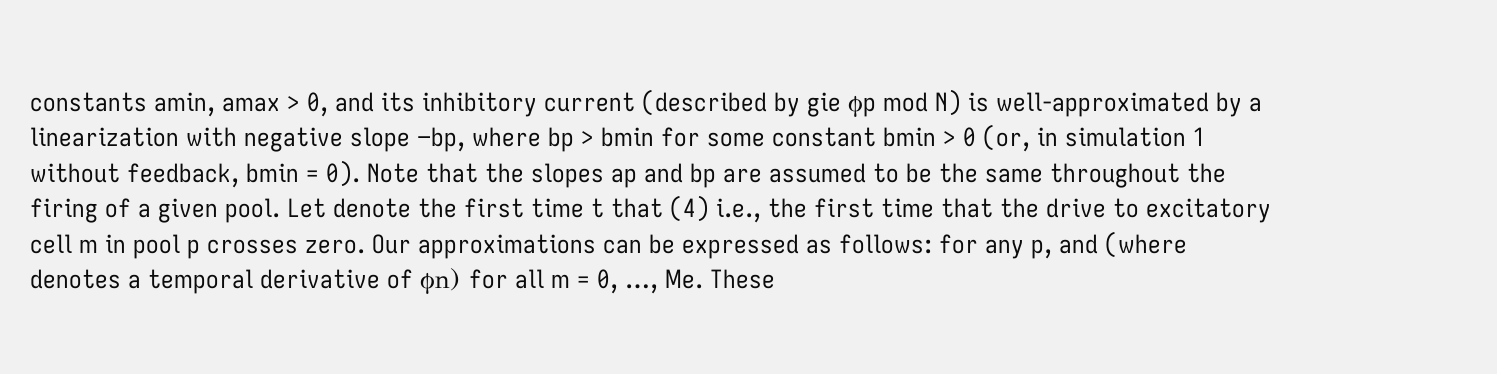constants amin, amax > 0, and its inhibitory current (described by gie ϕp mod N) is well-approximated by a linearization with negative slope −bp, where bp > bmin for some constant bmin > 0 (or, in simulation 1 without feedback, bmin = 0). Note that the slopes ap and bp are assumed to be the same throughout the firing of a given pool. Let denote the first time t that (4) i.e., the first time that the drive to excitatory cell m in pool p crosses zero. Our approximations can be expressed as follows: for any p, and (where denotes a temporal derivative of ϕn) for all m = 0, …, Me. These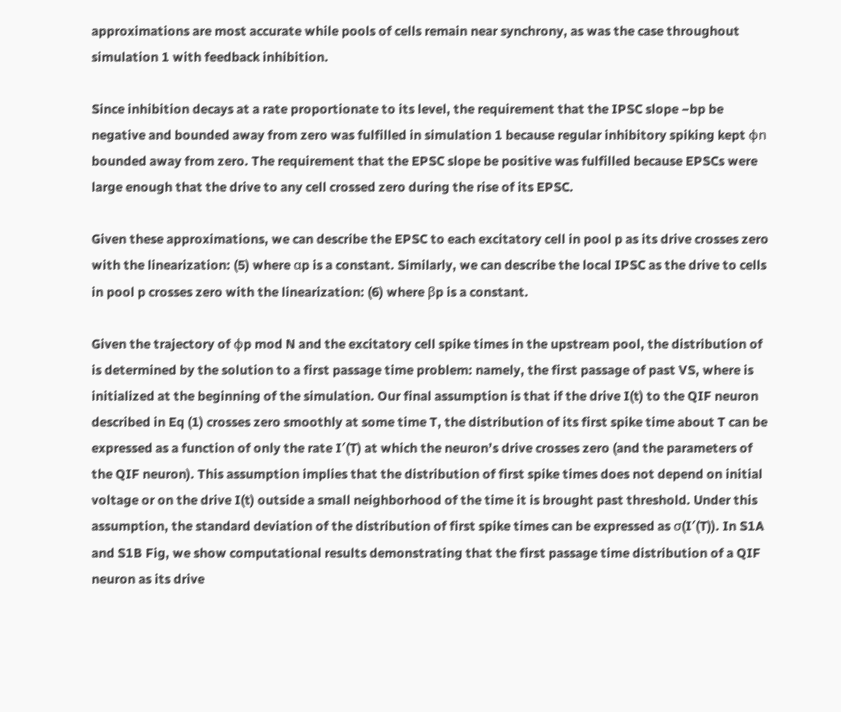approximations are most accurate while pools of cells remain near synchrony, as was the case throughout simulation 1 with feedback inhibition.

Since inhibition decays at a rate proportionate to its level, the requirement that the IPSC slope −bp be negative and bounded away from zero was fulfilled in simulation 1 because regular inhibitory spiking kept ϕn bounded away from zero. The requirement that the EPSC slope be positive was fulfilled because EPSCs were large enough that the drive to any cell crossed zero during the rise of its EPSC.

Given these approximations, we can describe the EPSC to each excitatory cell in pool p as its drive crosses zero with the linearization: (5) where αp is a constant. Similarly, we can describe the local IPSC as the drive to cells in pool p crosses zero with the linearization: (6) where βp is a constant.

Given the trajectory of ϕp mod N and the excitatory cell spike times in the upstream pool, the distribution of is determined by the solution to a first passage time problem: namely, the first passage of past VS, where is initialized at the beginning of the simulation. Our final assumption is that if the drive I(t) to the QIF neuron described in Eq (1) crosses zero smoothly at some time T, the distribution of its first spike time about T can be expressed as a function of only the rate I′(T) at which the neuron’s drive crosses zero (and the parameters of the QIF neuron). This assumption implies that the distribution of first spike times does not depend on initial voltage or on the drive I(t) outside a small neighborhood of the time it is brought past threshold. Under this assumption, the standard deviation of the distribution of first spike times can be expressed as σ(I′(T)). In S1A and S1B Fig, we show computational results demonstrating that the first passage time distribution of a QIF neuron as its drive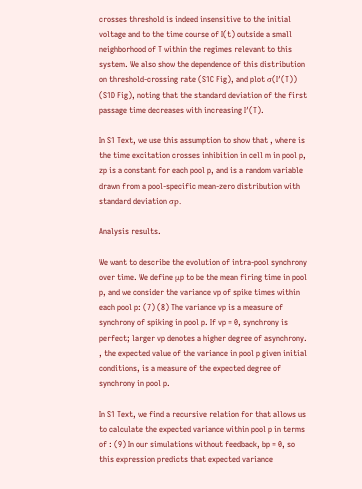crosses threshold is indeed insensitive to the initial voltage and to the time course of I(t) outside a small neighborhood of T within the regimes relevant to this system. We also show the dependence of this distribution on threshold-crossing rate (S1C Fig), and plot σ(I′(T)) (S1D Fig), noting that the standard deviation of the first passage time decreases with increasing I′(T).

In S1 Text, we use this assumption to show that , where is the time excitation crosses inhibition in cell m in pool p, zp is a constant for each pool p, and is a random variable drawn from a pool-specific mean-zero distribution with standard deviation σp.

Analysis results.

We want to describe the evolution of intra-pool synchrony over time. We define μp to be the mean firing time in pool p, and we consider the variance vp of spike times within each pool p: (7) (8) The variance vp is a measure of synchrony of spiking in pool p. If vp = 0, synchrony is perfect; larger vp denotes a higher degree of asynchrony. , the expected value of the variance in pool p given initial conditions, is a measure of the expected degree of synchrony in pool p.

In S1 Text, we find a recursive relation for that allows us to calculate the expected variance within pool p in terms of : (9) In our simulations without feedback, bp = 0, so this expression predicts that expected variance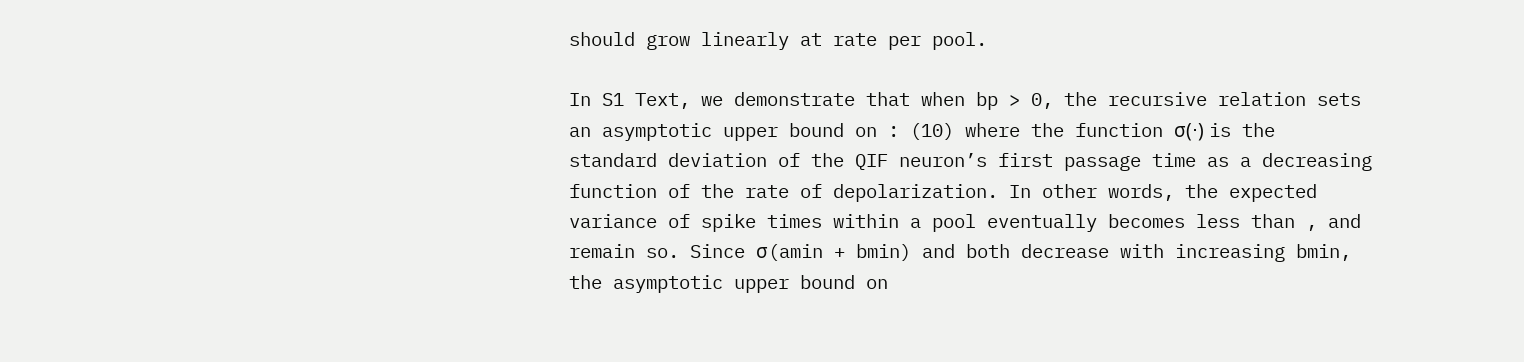should grow linearly at rate per pool.

In S1 Text, we demonstrate that when bp > 0, the recursive relation sets an asymptotic upper bound on : (10) where the function σ(⋅) is the standard deviation of the QIF neuron’s first passage time as a decreasing function of the rate of depolarization. In other words, the expected variance of spike times within a pool eventually becomes less than , and remain so. Since σ(amin + bmin) and both decrease with increasing bmin, the asymptotic upper bound on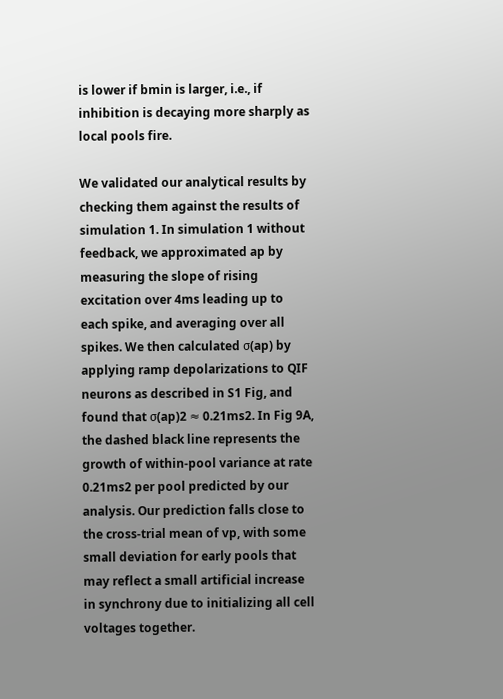is lower if bmin is larger, i.e., if inhibition is decaying more sharply as local pools fire.

We validated our analytical results by checking them against the results of simulation 1. In simulation 1 without feedback, we approximated ap by measuring the slope of rising excitation over 4ms leading up to each spike, and averaging over all spikes. We then calculated σ(ap) by applying ramp depolarizations to QIF neurons as described in S1 Fig, and found that σ(ap)2 ≈ 0.21ms2. In Fig 9A, the dashed black line represents the growth of within-pool variance at rate 0.21ms2 per pool predicted by our analysis. Our prediction falls close to the cross-trial mean of vp, with some small deviation for early pools that may reflect a small artificial increase in synchrony due to initializing all cell voltages together.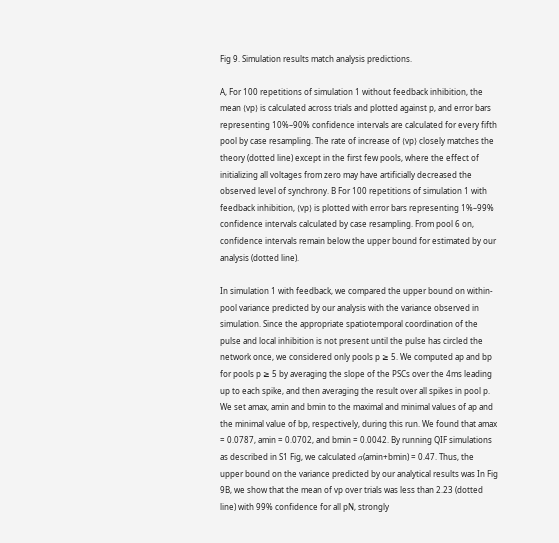Fig 9. Simulation results match analysis predictions.

A, For 100 repetitions of simulation 1 without feedback inhibition, the mean ⟨vp⟩ is calculated across trials and plotted against p, and error bars representing 10%–90% confidence intervals are calculated for every fifth pool by case resampling. The rate of increase of ⟨vp⟩ closely matches the theory (dotted line) except in the first few pools, where the effect of initializing all voltages from zero may have artificially decreased the observed level of synchrony. B For 100 repetitions of simulation 1 with feedback inhibition, ⟨vp⟩ is plotted with error bars representing 1%–99% confidence intervals calculated by case resampling. From pool 6 on, confidence intervals remain below the upper bound for estimated by our analysis (dotted line).

In simulation 1 with feedback, we compared the upper bound on within-pool variance predicted by our analysis with the variance observed in simulation. Since the appropriate spatiotemporal coordination of the pulse and local inhibition is not present until the pulse has circled the network once, we considered only pools p ≥ 5. We computed ap and bp for pools p ≥ 5 by averaging the slope of the PSCs over the 4ms leading up to each spike, and then averaging the result over all spikes in pool p. We set amax, amin and bmin to the maximal and minimal values of ap and the minimal value of bp, respectively, during this run. We found that amax = 0.0787, amin = 0.0702, and bmin = 0.0042. By running QIF simulations as described in S1 Fig, we calculated σ(amin+bmin) = 0.47. Thus, the upper bound on the variance predicted by our analytical results was In Fig 9B, we show that the mean of vp over trials was less than 2.23 (dotted line) with 99% confidence for all pN, strongly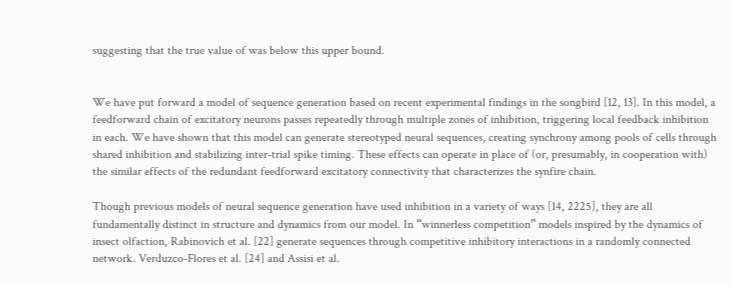suggesting that the true value of was below this upper bound.


We have put forward a model of sequence generation based on recent experimental findings in the songbird [12, 13]. In this model, a feedforward chain of excitatory neurons passes repeatedly through multiple zones of inhibition, triggering local feedback inhibition in each. We have shown that this model can generate stereotyped neural sequences, creating synchrony among pools of cells through shared inhibition and stabilizing inter-trial spike timing. These effects can operate in place of (or, presumably, in cooperation with) the similar effects of the redundant feedforward excitatory connectivity that characterizes the synfire chain.

Though previous models of neural sequence generation have used inhibition in a variety of ways [14, 2225], they are all fundamentally distinct in structure and dynamics from our model. In “winnerless competition” models inspired by the dynamics of insect olfaction, Rabinovich et al. [22] generate sequences through competitive inhibitory interactions in a randomly connected network. Verduzco-Flores et al. [24] and Assisi et al.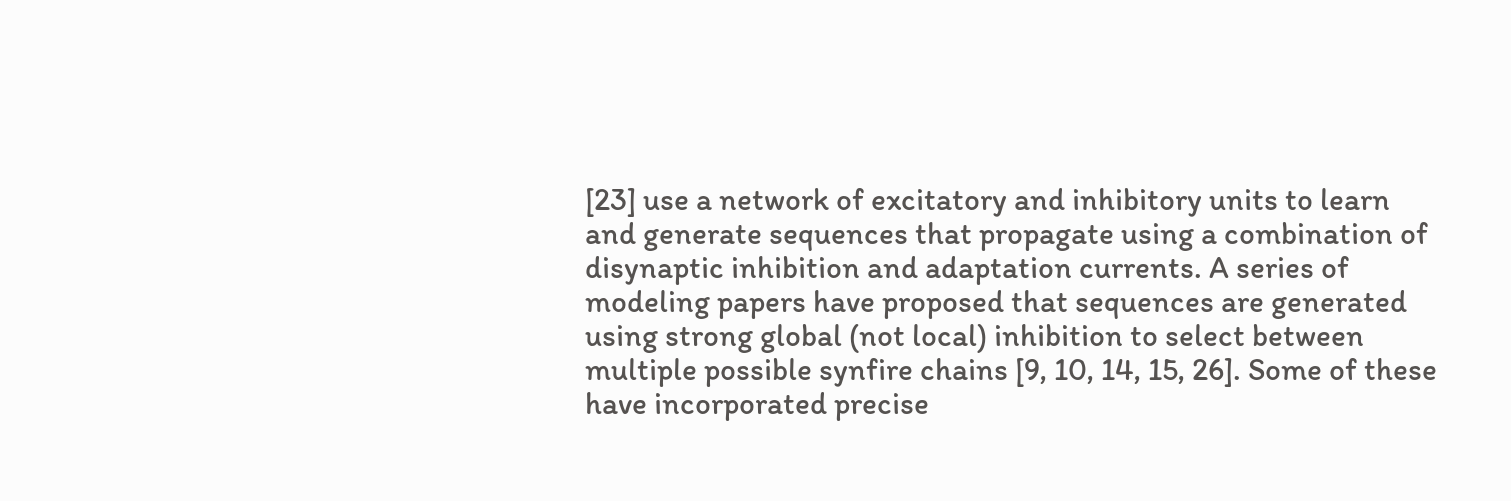[23] use a network of excitatory and inhibitory units to learn and generate sequences that propagate using a combination of disynaptic inhibition and adaptation currents. A series of modeling papers have proposed that sequences are generated using strong global (not local) inhibition to select between multiple possible synfire chains [9, 10, 14, 15, 26]. Some of these have incorporated precise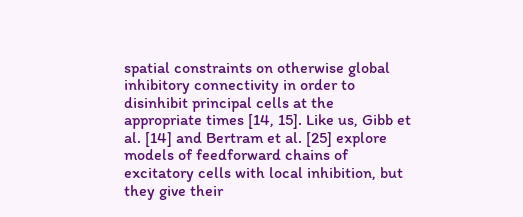spatial constraints on otherwise global inhibitory connectivity in order to disinhibit principal cells at the appropriate times [14, 15]. Like us, Gibb et al. [14] and Bertram et al. [25] explore models of feedforward chains of excitatory cells with local inhibition, but they give their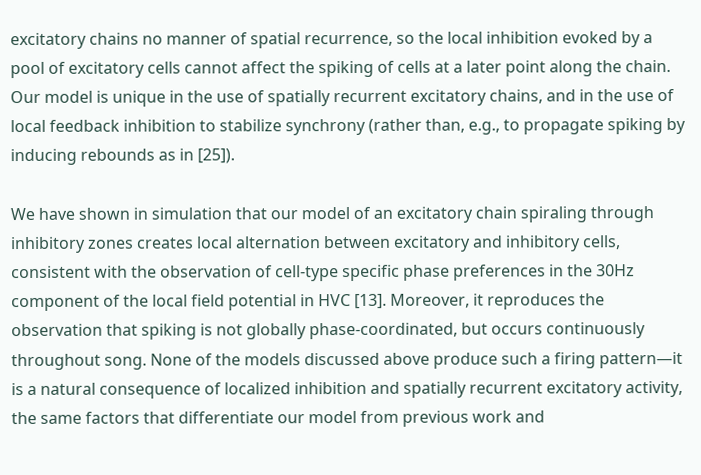excitatory chains no manner of spatial recurrence, so the local inhibition evoked by a pool of excitatory cells cannot affect the spiking of cells at a later point along the chain. Our model is unique in the use of spatially recurrent excitatory chains, and in the use of local feedback inhibition to stabilize synchrony (rather than, e.g., to propagate spiking by inducing rebounds as in [25]).

We have shown in simulation that our model of an excitatory chain spiraling through inhibitory zones creates local alternation between excitatory and inhibitory cells, consistent with the observation of cell-type specific phase preferences in the 30Hz component of the local field potential in HVC [13]. Moreover, it reproduces the observation that spiking is not globally phase-coordinated, but occurs continuously throughout song. None of the models discussed above produce such a firing pattern—it is a natural consequence of localized inhibition and spatially recurrent excitatory activity, the same factors that differentiate our model from previous work and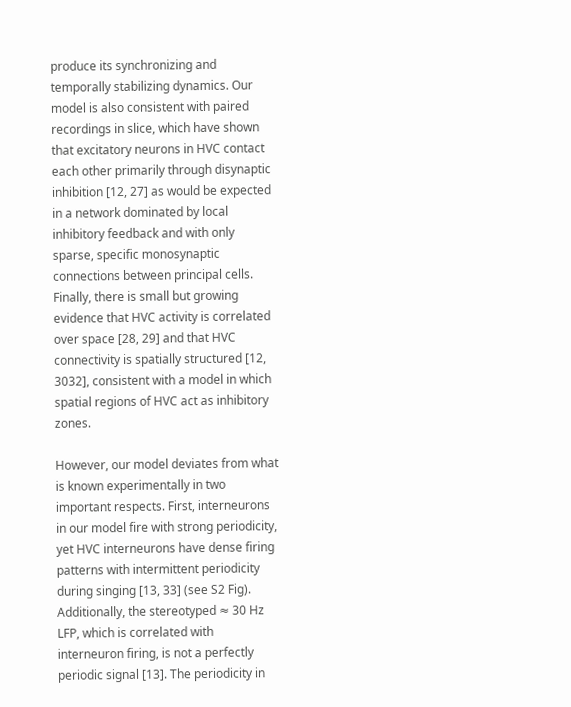produce its synchronizing and temporally stabilizing dynamics. Our model is also consistent with paired recordings in slice, which have shown that excitatory neurons in HVC contact each other primarily through disynaptic inhibition [12, 27] as would be expected in a network dominated by local inhibitory feedback and with only sparse, specific monosynaptic connections between principal cells. Finally, there is small but growing evidence that HVC activity is correlated over space [28, 29] and that HVC connectivity is spatially structured [12, 3032], consistent with a model in which spatial regions of HVC act as inhibitory zones.

However, our model deviates from what is known experimentally in two important respects. First, interneurons in our model fire with strong periodicity, yet HVC interneurons have dense firing patterns with intermittent periodicity during singing [13, 33] (see S2 Fig). Additionally, the stereotyped ≈ 30 Hz LFP, which is correlated with interneuron firing, is not a perfectly periodic signal [13]. The periodicity in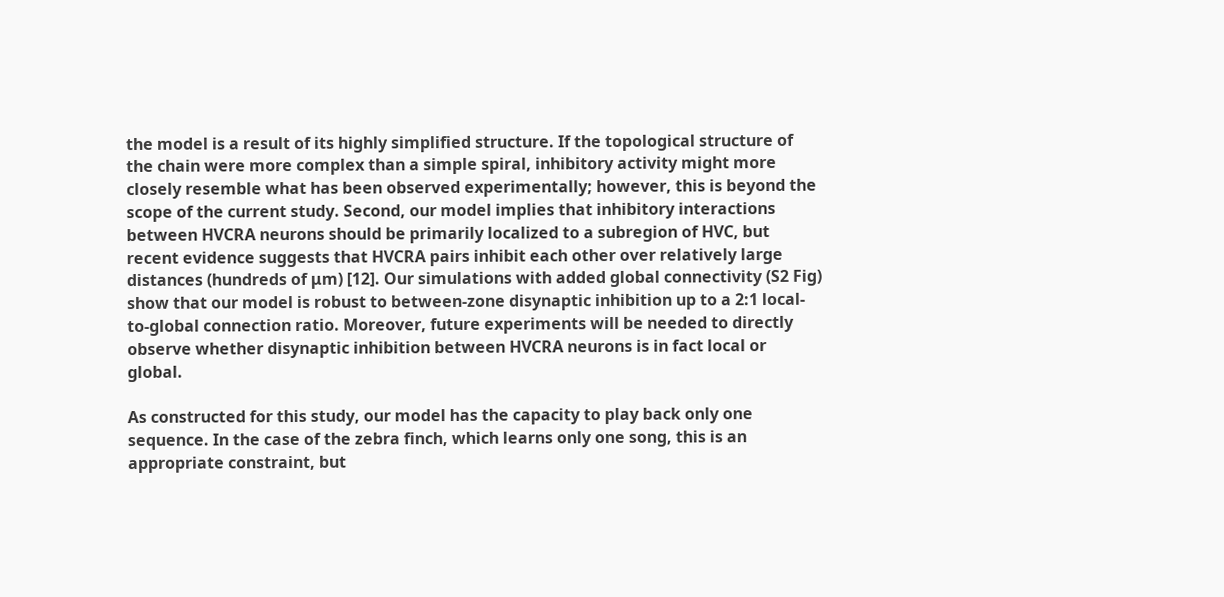the model is a result of its highly simplified structure. If the topological structure of the chain were more complex than a simple spiral, inhibitory activity might more closely resemble what has been observed experimentally; however, this is beyond the scope of the current study. Second, our model implies that inhibitory interactions between HVCRA neurons should be primarily localized to a subregion of HVC, but recent evidence suggests that HVCRA pairs inhibit each other over relatively large distances (hundreds of μm) [12]. Our simulations with added global connectivity (S2 Fig) show that our model is robust to between-zone disynaptic inhibition up to a 2:1 local-to-global connection ratio. Moreover, future experiments will be needed to directly observe whether disynaptic inhibition between HVCRA neurons is in fact local or global.

As constructed for this study, our model has the capacity to play back only one sequence. In the case of the zebra finch, which learns only one song, this is an appropriate constraint, but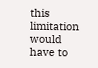this limitation would have to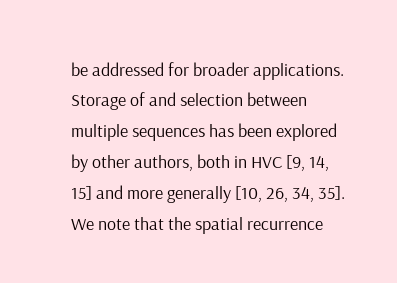be addressed for broader applications. Storage of and selection between multiple sequences has been explored by other authors, both in HVC [9, 14, 15] and more generally [10, 26, 34, 35]. We note that the spatial recurrence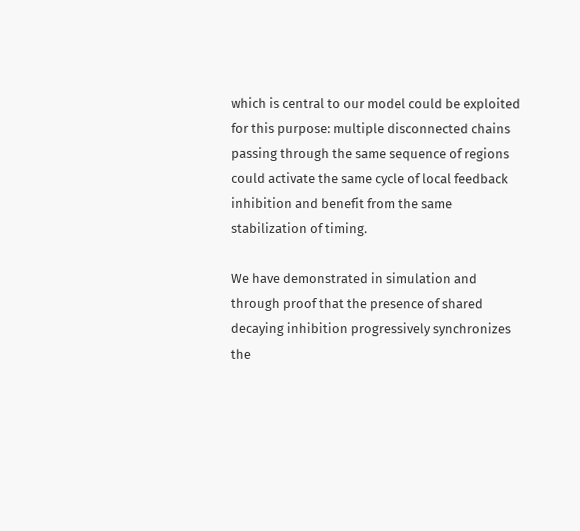which is central to our model could be exploited for this purpose: multiple disconnected chains passing through the same sequence of regions could activate the same cycle of local feedback inhibition and benefit from the same stabilization of timing.

We have demonstrated in simulation and through proof that the presence of shared decaying inhibition progressively synchronizes the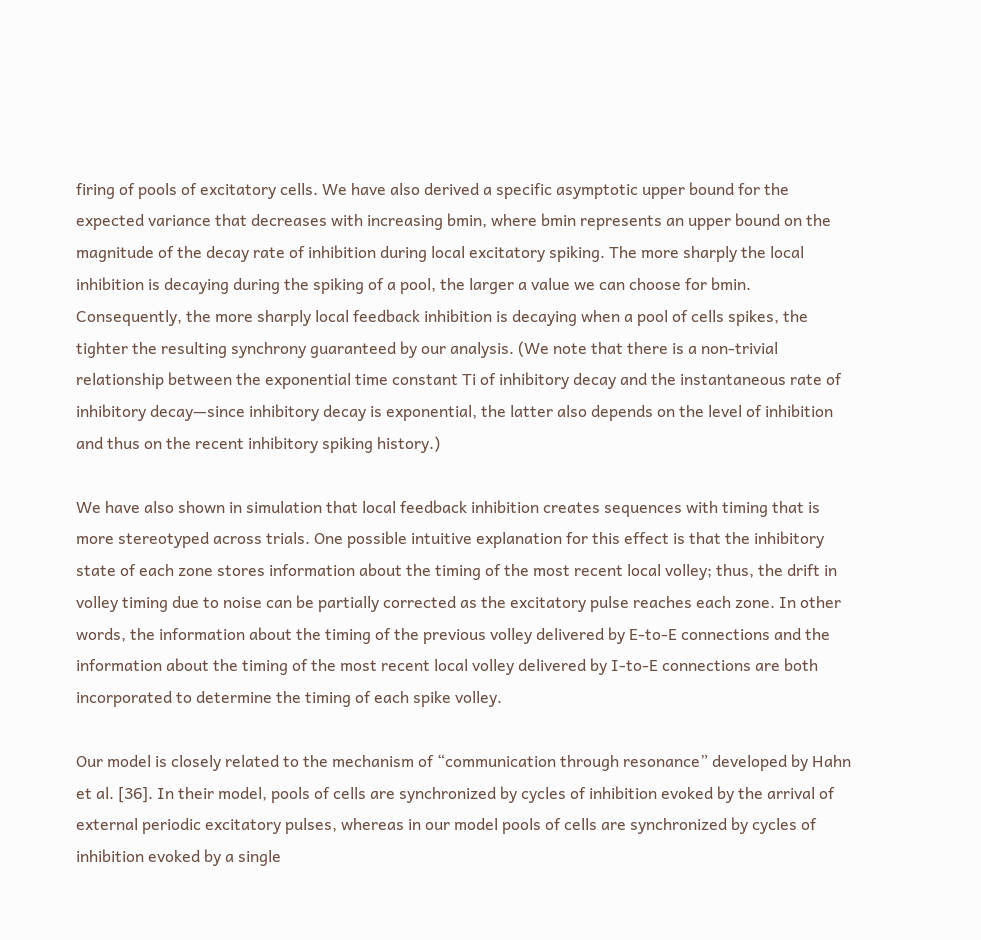firing of pools of excitatory cells. We have also derived a specific asymptotic upper bound for the expected variance that decreases with increasing bmin, where bmin represents an upper bound on the magnitude of the decay rate of inhibition during local excitatory spiking. The more sharply the local inhibition is decaying during the spiking of a pool, the larger a value we can choose for bmin. Consequently, the more sharply local feedback inhibition is decaying when a pool of cells spikes, the tighter the resulting synchrony guaranteed by our analysis. (We note that there is a non-trivial relationship between the exponential time constant Ti of inhibitory decay and the instantaneous rate of inhibitory decay—since inhibitory decay is exponential, the latter also depends on the level of inhibition and thus on the recent inhibitory spiking history.)

We have also shown in simulation that local feedback inhibition creates sequences with timing that is more stereotyped across trials. One possible intuitive explanation for this effect is that the inhibitory state of each zone stores information about the timing of the most recent local volley; thus, the drift in volley timing due to noise can be partially corrected as the excitatory pulse reaches each zone. In other words, the information about the timing of the previous volley delivered by E-to-E connections and the information about the timing of the most recent local volley delivered by I-to-E connections are both incorporated to determine the timing of each spike volley.

Our model is closely related to the mechanism of “communication through resonance” developed by Hahn et al. [36]. In their model, pools of cells are synchronized by cycles of inhibition evoked by the arrival of external periodic excitatory pulses, whereas in our model pools of cells are synchronized by cycles of inhibition evoked by a single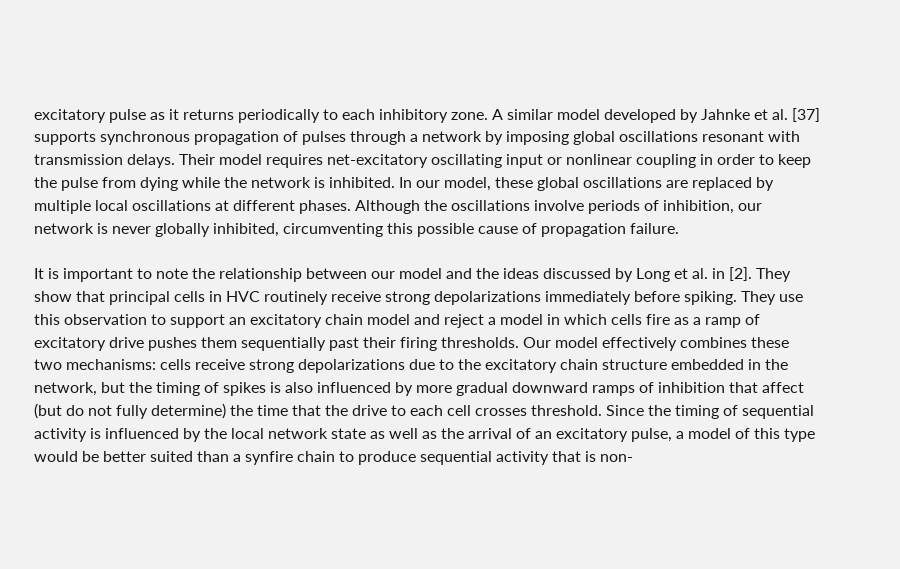excitatory pulse as it returns periodically to each inhibitory zone. A similar model developed by Jahnke et al. [37] supports synchronous propagation of pulses through a network by imposing global oscillations resonant with transmission delays. Their model requires net-excitatory oscillating input or nonlinear coupling in order to keep the pulse from dying while the network is inhibited. In our model, these global oscillations are replaced by multiple local oscillations at different phases. Although the oscillations involve periods of inhibition, our network is never globally inhibited, circumventing this possible cause of propagation failure.

It is important to note the relationship between our model and the ideas discussed by Long et al. in [2]. They show that principal cells in HVC routinely receive strong depolarizations immediately before spiking. They use this observation to support an excitatory chain model and reject a model in which cells fire as a ramp of excitatory drive pushes them sequentially past their firing thresholds. Our model effectively combines these two mechanisms: cells receive strong depolarizations due to the excitatory chain structure embedded in the network, but the timing of spikes is also influenced by more gradual downward ramps of inhibition that affect (but do not fully determine) the time that the drive to each cell crosses threshold. Since the timing of sequential activity is influenced by the local network state as well as the arrival of an excitatory pulse, a model of this type would be better suited than a synfire chain to produce sequential activity that is non-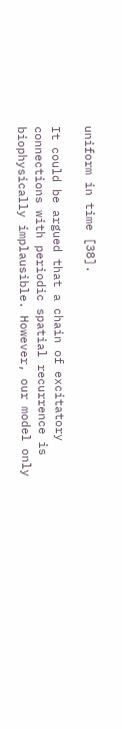uniform in time [38].

It could be argued that a chain of excitatory connections with periodic spatial recurrence is biophysically implausible. However, our model only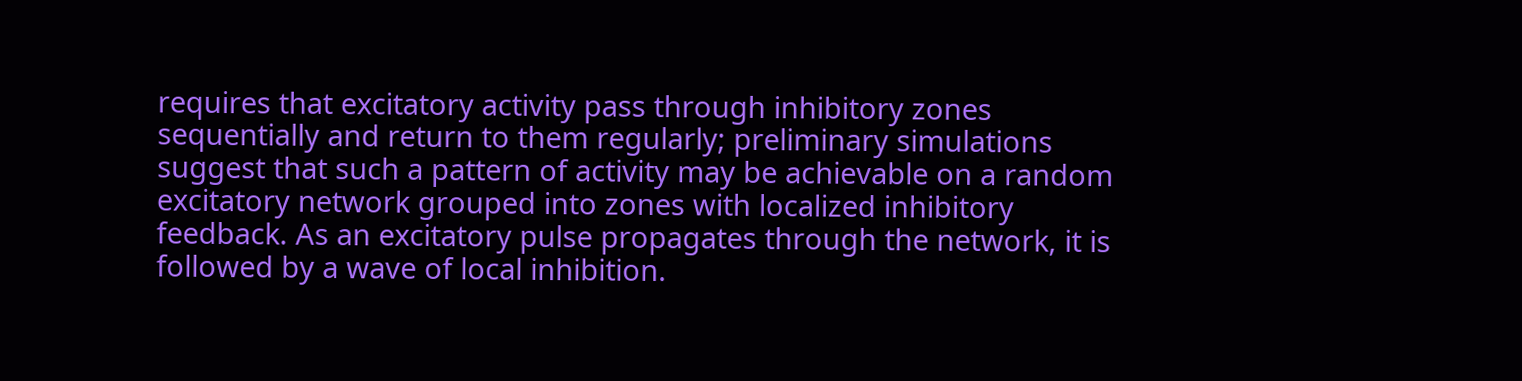requires that excitatory activity pass through inhibitory zones sequentially and return to them regularly; preliminary simulations suggest that such a pattern of activity may be achievable on a random excitatory network grouped into zones with localized inhibitory feedback. As an excitatory pulse propagates through the network, it is followed by a wave of local inhibition.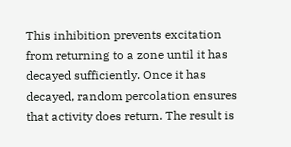This inhibition prevents excitation from returning to a zone until it has decayed sufficiently. Once it has decayed, random percolation ensures that activity does return. The result is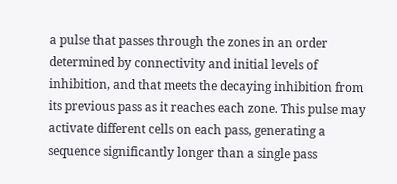a pulse that passes through the zones in an order determined by connectivity and initial levels of inhibition, and that meets the decaying inhibition from its previous pass as it reaches each zone. This pulse may activate different cells on each pass, generating a sequence significantly longer than a single pass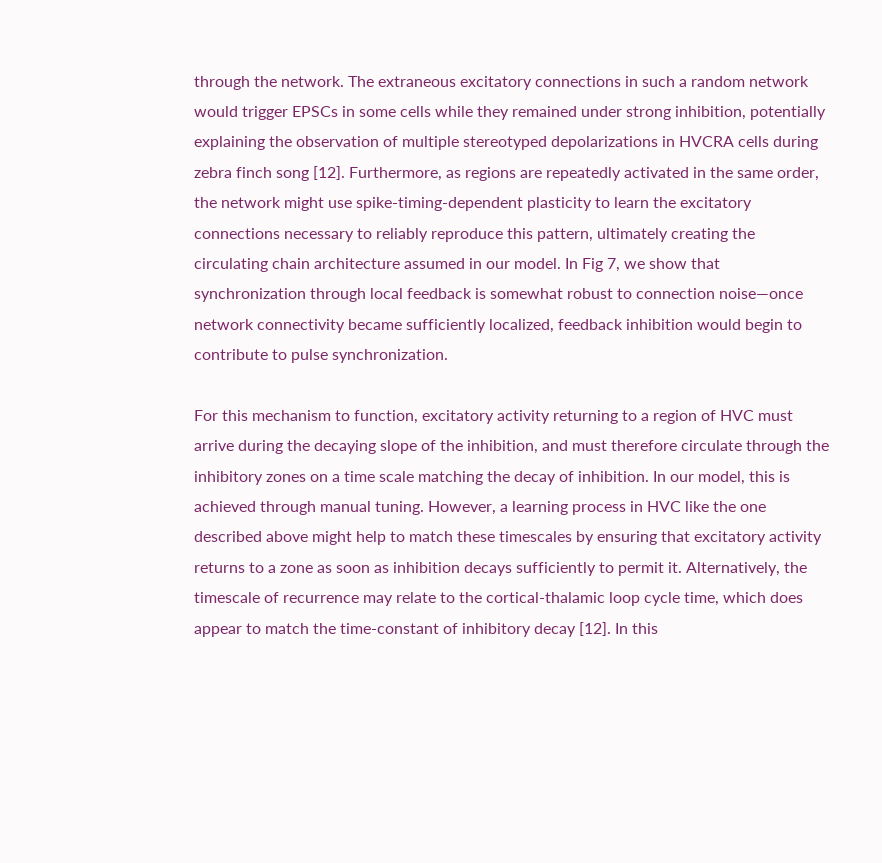through the network. The extraneous excitatory connections in such a random network would trigger EPSCs in some cells while they remained under strong inhibition, potentially explaining the observation of multiple stereotyped depolarizations in HVCRA cells during zebra finch song [12]. Furthermore, as regions are repeatedly activated in the same order, the network might use spike-timing-dependent plasticity to learn the excitatory connections necessary to reliably reproduce this pattern, ultimately creating the circulating chain architecture assumed in our model. In Fig 7, we show that synchronization through local feedback is somewhat robust to connection noise—once network connectivity became sufficiently localized, feedback inhibition would begin to contribute to pulse synchronization.

For this mechanism to function, excitatory activity returning to a region of HVC must arrive during the decaying slope of the inhibition, and must therefore circulate through the inhibitory zones on a time scale matching the decay of inhibition. In our model, this is achieved through manual tuning. However, a learning process in HVC like the one described above might help to match these timescales by ensuring that excitatory activity returns to a zone as soon as inhibition decays sufficiently to permit it. Alternatively, the timescale of recurrence may relate to the cortical-thalamic loop cycle time, which does appear to match the time-constant of inhibitory decay [12]. In this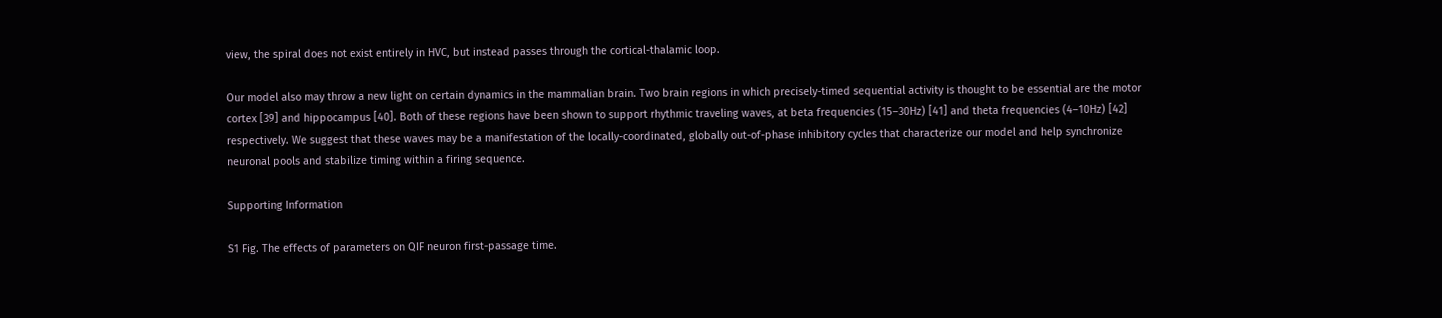view, the spiral does not exist entirely in HVC, but instead passes through the cortical-thalamic loop.

Our model also may throw a new light on certain dynamics in the mammalian brain. Two brain regions in which precisely-timed sequential activity is thought to be essential are the motor cortex [39] and hippocampus [40]. Both of these regions have been shown to support rhythmic traveling waves, at beta frequencies (15–30Hz) [41] and theta frequencies (4–10Hz) [42] respectively. We suggest that these waves may be a manifestation of the locally-coordinated, globally out-of-phase inhibitory cycles that characterize our model and help synchronize neuronal pools and stabilize timing within a firing sequence.

Supporting Information

S1 Fig. The effects of parameters on QIF neuron first-passage time.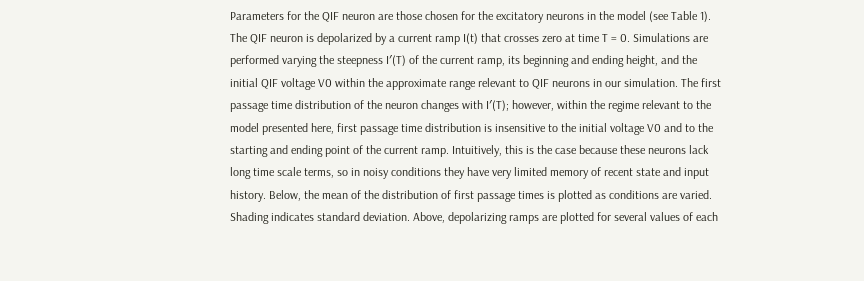Parameters for the QIF neuron are those chosen for the excitatory neurons in the model (see Table 1). The QIF neuron is depolarized by a current ramp I(t) that crosses zero at time T = 0. Simulations are performed varying the steepness I′(T) of the current ramp, its beginning and ending height, and the initial QIF voltage V0 within the approximate range relevant to QIF neurons in our simulation. The first passage time distribution of the neuron changes with I′(T); however, within the regime relevant to the model presented here, first passage time distribution is insensitive to the initial voltage V0 and to the starting and ending point of the current ramp. Intuitively, this is the case because these neurons lack long time scale terms, so in noisy conditions they have very limited memory of recent state and input history. Below, the mean of the distribution of first passage times is plotted as conditions are varied. Shading indicates standard deviation. Above, depolarizing ramps are plotted for several values of each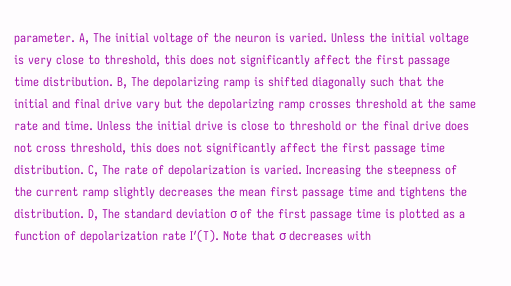parameter. A, The initial voltage of the neuron is varied. Unless the initial voltage is very close to threshold, this does not significantly affect the first passage time distribution. B, The depolarizing ramp is shifted diagonally such that the initial and final drive vary but the depolarizing ramp crosses threshold at the same rate and time. Unless the initial drive is close to threshold or the final drive does not cross threshold, this does not significantly affect the first passage time distribution. C, The rate of depolarization is varied. Increasing the steepness of the current ramp slightly decreases the mean first passage time and tightens the distribution. D, The standard deviation σ of the first passage time is plotted as a function of depolarization rate I′(T). Note that σ decreases with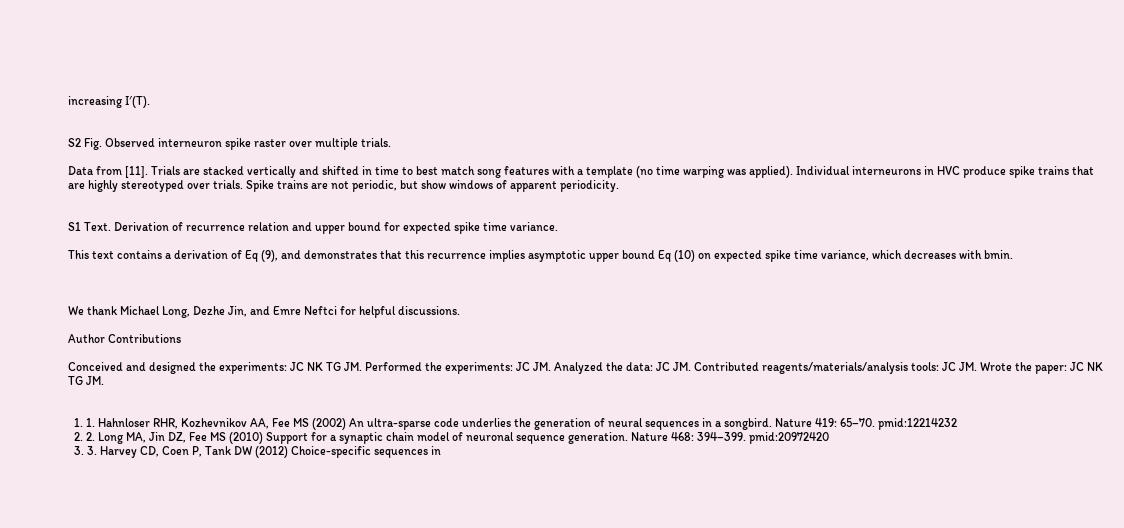increasing I′(T).


S2 Fig. Observed interneuron spike raster over multiple trials.

Data from [11]. Trials are stacked vertically and shifted in time to best match song features with a template (no time warping was applied). Individual interneurons in HVC produce spike trains that are highly stereotyped over trials. Spike trains are not periodic, but show windows of apparent periodicity.


S1 Text. Derivation of recurrence relation and upper bound for expected spike time variance.

This text contains a derivation of Eq (9), and demonstrates that this recurrence implies asymptotic upper bound Eq (10) on expected spike time variance, which decreases with bmin.



We thank Michael Long, Dezhe Jin, and Emre Neftci for helpful discussions.

Author Contributions

Conceived and designed the experiments: JC NK TG JM. Performed the experiments: JC JM. Analyzed the data: JC JM. Contributed reagents/materials/analysis tools: JC JM. Wrote the paper: JC NK TG JM.


  1. 1. Hahnloser RHR, Kozhevnikov AA, Fee MS (2002) An ultra-sparse code underlies the generation of neural sequences in a songbird. Nature 419: 65–70. pmid:12214232
  2. 2. Long MA, Jin DZ, Fee MS (2010) Support for a synaptic chain model of neuronal sequence generation. Nature 468: 394–399. pmid:20972420
  3. 3. Harvey CD, Coen P, Tank DW (2012) Choice-specific sequences in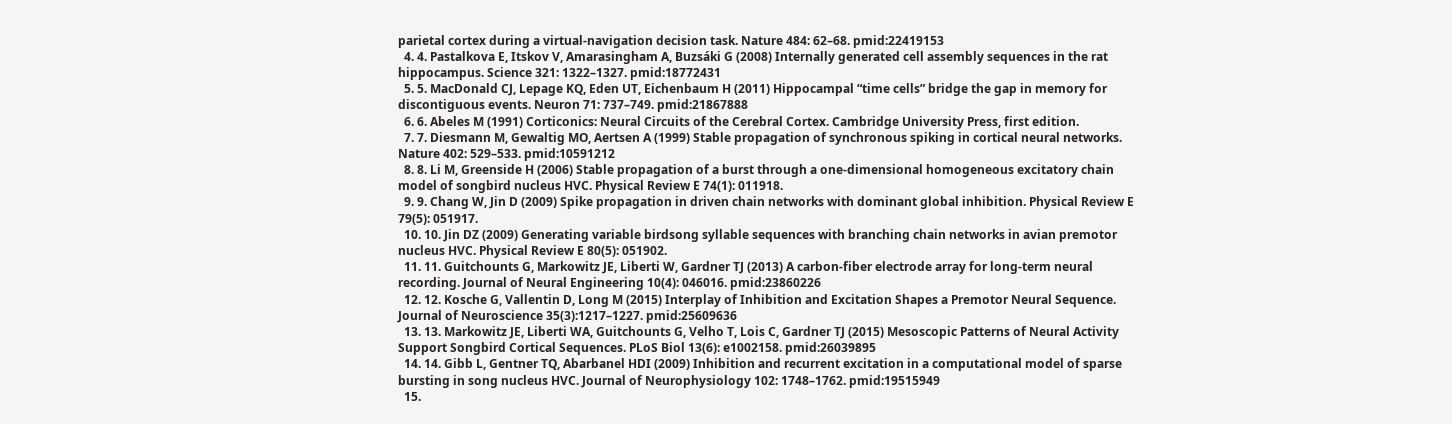parietal cortex during a virtual-navigation decision task. Nature 484: 62–68. pmid:22419153
  4. 4. Pastalkova E, Itskov V, Amarasingham A, Buzsáki G (2008) Internally generated cell assembly sequences in the rat hippocampus. Science 321: 1322–1327. pmid:18772431
  5. 5. MacDonald CJ, Lepage KQ, Eden UT, Eichenbaum H (2011) Hippocampal “time cells” bridge the gap in memory for discontiguous events. Neuron 71: 737–749. pmid:21867888
  6. 6. Abeles M (1991) Corticonics: Neural Circuits of the Cerebral Cortex. Cambridge University Press, first edition.
  7. 7. Diesmann M, Gewaltig MO, Aertsen A (1999) Stable propagation of synchronous spiking in cortical neural networks. Nature 402: 529–533. pmid:10591212
  8. 8. Li M, Greenside H (2006) Stable propagation of a burst through a one-dimensional homogeneous excitatory chain model of songbird nucleus HVC. Physical Review E 74(1): 011918.
  9. 9. Chang W, Jin D (2009) Spike propagation in driven chain networks with dominant global inhibition. Physical Review E 79(5): 051917.
  10. 10. Jin DZ (2009) Generating variable birdsong syllable sequences with branching chain networks in avian premotor nucleus HVC. Physical Review E 80(5): 051902.
  11. 11. Guitchounts G, Markowitz JE, Liberti W, Gardner TJ (2013) A carbon-fiber electrode array for long-term neural recording. Journal of Neural Engineering 10(4): 046016. pmid:23860226
  12. 12. Kosche G, Vallentin D, Long M (2015) Interplay of Inhibition and Excitation Shapes a Premotor Neural Sequence. Journal of Neuroscience 35(3):1217–1227. pmid:25609636
  13. 13. Markowitz JE, Liberti WA, Guitchounts G, Velho T, Lois C, Gardner TJ (2015) Mesoscopic Patterns of Neural Activity Support Songbird Cortical Sequences. PLoS Biol 13(6): e1002158. pmid:26039895
  14. 14. Gibb L, Gentner TQ, Abarbanel HDI (2009) Inhibition and recurrent excitation in a computational model of sparse bursting in song nucleus HVC. Journal of Neurophysiology 102: 1748–1762. pmid:19515949
  15.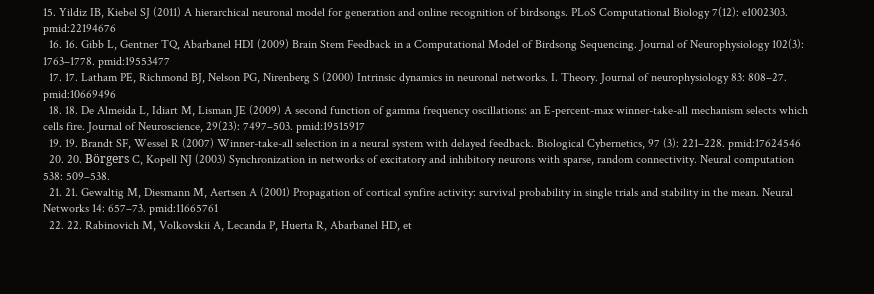15. Yildiz IB, Kiebel SJ (2011) A hierarchical neuronal model for generation and online recognition of birdsongs. PLoS Computational Biology 7(12): e1002303. pmid:22194676
  16. 16. Gibb L, Gentner TQ, Abarbanel HDI (2009) Brain Stem Feedback in a Computational Model of Birdsong Sequencing. Journal of Neurophysiology 102(3): 1763–1778. pmid:19553477
  17. 17. Latham PE, Richmond BJ, Nelson PG, Nirenberg S (2000) Intrinsic dynamics in neuronal networks. I. Theory. Journal of neurophysiology 83: 808–27. pmid:10669496
  18. 18. De Almeida L, Idiart M, Lisman JE (2009) A second function of gamma frequency oscillations: an E-percent-max winner-take-all mechanism selects which cells fire. Journal of Neuroscience, 29(23): 7497–503. pmid:19515917
  19. 19. Brandt SF, Wessel R (2007) Winner-take-all selection in a neural system with delayed feedback. Biological Cybernetics, 97 (3): 221–228. pmid:17624546
  20. 20. Börgers C, Kopell NJ (2003) Synchronization in networks of excitatory and inhibitory neurons with sparse, random connectivity. Neural computation 538: 509–538.
  21. 21. Gewaltig M, Diesmann M, Aertsen A (2001) Propagation of cortical synfire activity: survival probability in single trials and stability in the mean. Neural Networks 14: 657–73. pmid:11665761
  22. 22. Rabinovich M, Volkovskii A, Lecanda P, Huerta R, Abarbanel HD, et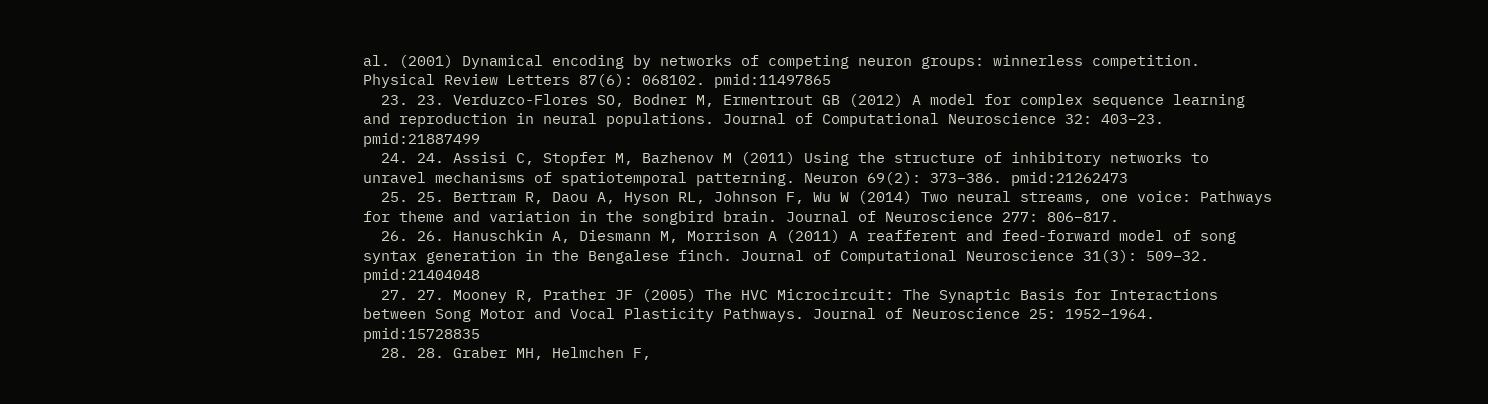al. (2001) Dynamical encoding by networks of competing neuron groups: winnerless competition. Physical Review Letters 87(6): 068102. pmid:11497865
  23. 23. Verduzco-Flores SO, Bodner M, Ermentrout GB (2012) A model for complex sequence learning and reproduction in neural populations. Journal of Computational Neuroscience 32: 403–23. pmid:21887499
  24. 24. Assisi C, Stopfer M, Bazhenov M (2011) Using the structure of inhibitory networks to unravel mechanisms of spatiotemporal patterning. Neuron 69(2): 373–386. pmid:21262473
  25. 25. Bertram R, Daou A, Hyson RL, Johnson F, Wu W (2014) Two neural streams, one voice: Pathways for theme and variation in the songbird brain. Journal of Neuroscience 277: 806–817.
  26. 26. Hanuschkin A, Diesmann M, Morrison A (2011) A reafferent and feed-forward model of song syntax generation in the Bengalese finch. Journal of Computational Neuroscience 31(3): 509–32. pmid:21404048
  27. 27. Mooney R, Prather JF (2005) The HVC Microcircuit: The Synaptic Basis for Interactions between Song Motor and Vocal Plasticity Pathways. Journal of Neuroscience 25: 1952–1964. pmid:15728835
  28. 28. Graber MH, Helmchen F,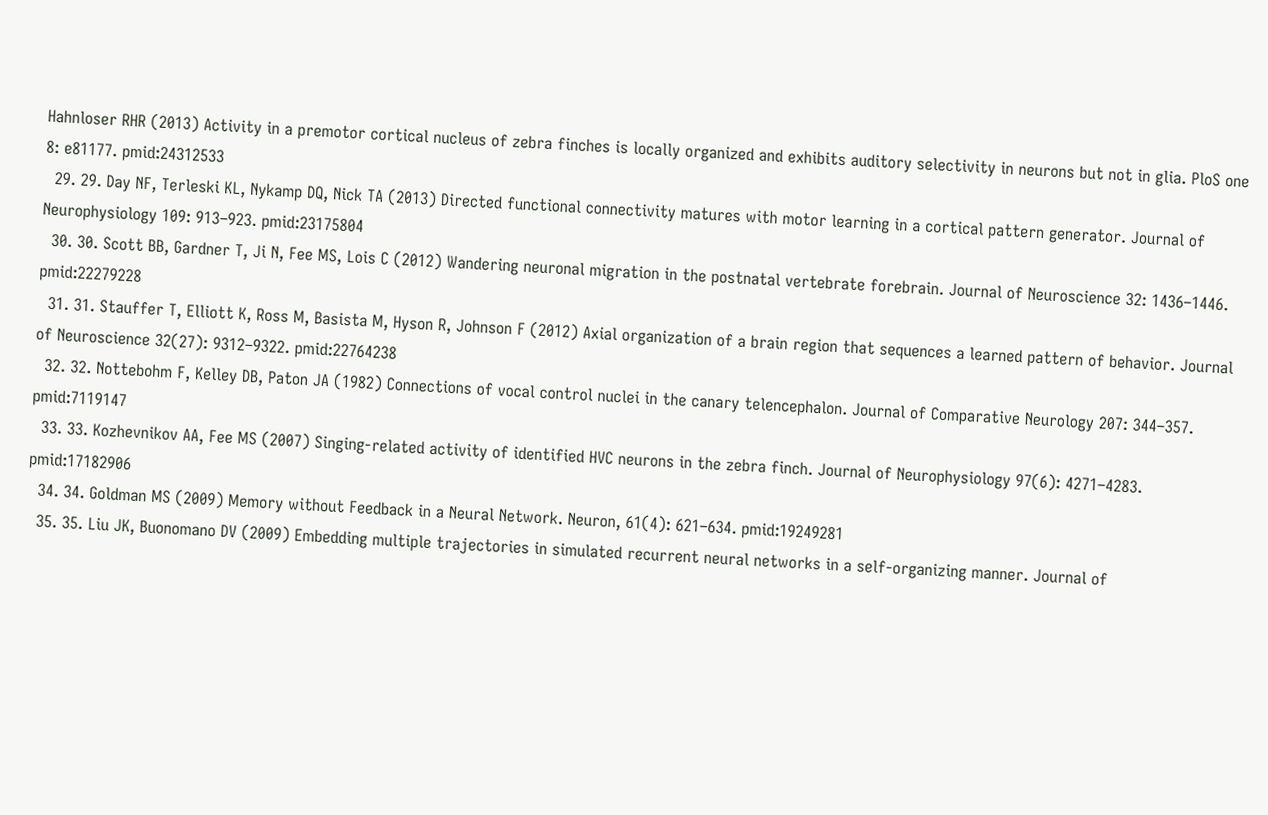Hahnloser RHR (2013) Activity in a premotor cortical nucleus of zebra finches is locally organized and exhibits auditory selectivity in neurons but not in glia. PloS one 8: e81177. pmid:24312533
  29. 29. Day NF, Terleski KL, Nykamp DQ, Nick TA (2013) Directed functional connectivity matures with motor learning in a cortical pattern generator. Journal of Neurophysiology 109: 913–923. pmid:23175804
  30. 30. Scott BB, Gardner T, Ji N, Fee MS, Lois C (2012) Wandering neuronal migration in the postnatal vertebrate forebrain. Journal of Neuroscience 32: 1436–1446. pmid:22279228
  31. 31. Stauffer T, Elliott K, Ross M, Basista M, Hyson R, Johnson F (2012) Axial organization of a brain region that sequences a learned pattern of behavior. Journal of Neuroscience 32(27): 9312–9322. pmid:22764238
  32. 32. Nottebohm F, Kelley DB, Paton JA (1982) Connections of vocal control nuclei in the canary telencephalon. Journal of Comparative Neurology 207: 344–357. pmid:7119147
  33. 33. Kozhevnikov AA, Fee MS (2007) Singing-related activity of identified HVC neurons in the zebra finch. Journal of Neurophysiology 97(6): 4271–4283. pmid:17182906
  34. 34. Goldman MS (2009) Memory without Feedback in a Neural Network. Neuron, 61(4): 621–634. pmid:19249281
  35. 35. Liu JK, Buonomano DV (2009) Embedding multiple trajectories in simulated recurrent neural networks in a self-organizing manner. Journal of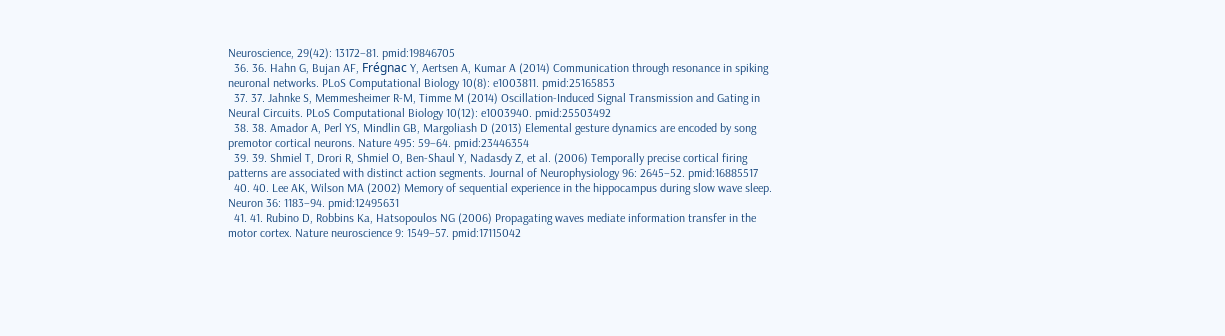Neuroscience, 29(42): 13172–81. pmid:19846705
  36. 36. Hahn G, Bujan AF, Frégnac Y, Aertsen A, Kumar A (2014) Communication through resonance in spiking neuronal networks. PLoS Computational Biology 10(8): e1003811. pmid:25165853
  37. 37. Jahnke S, Memmesheimer R-M, Timme M (2014) Oscillation-Induced Signal Transmission and Gating in Neural Circuits. PLoS Computational Biology 10(12): e1003940. pmid:25503492
  38. 38. Amador A, Perl YS, Mindlin GB, Margoliash D (2013) Elemental gesture dynamics are encoded by song premotor cortical neurons. Nature 495: 59–64. pmid:23446354
  39. 39. Shmiel T, Drori R, Shmiel O, Ben-Shaul Y, Nadasdy Z, et al. (2006) Temporally precise cortical firing patterns are associated with distinct action segments. Journal of Neurophysiology 96: 2645–52. pmid:16885517
  40. 40. Lee AK, Wilson MA (2002) Memory of sequential experience in the hippocampus during slow wave sleep. Neuron 36: 1183–94. pmid:12495631
  41. 41. Rubino D, Robbins Ka, Hatsopoulos NG (2006) Propagating waves mediate information transfer in the motor cortex. Nature neuroscience 9: 1549–57. pmid:17115042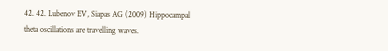42. 42. Lubenov EV, Siapas AG (2009) Hippocampal theta oscillations are travelling waves.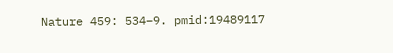Nature 459: 534–9. pmid:19489117